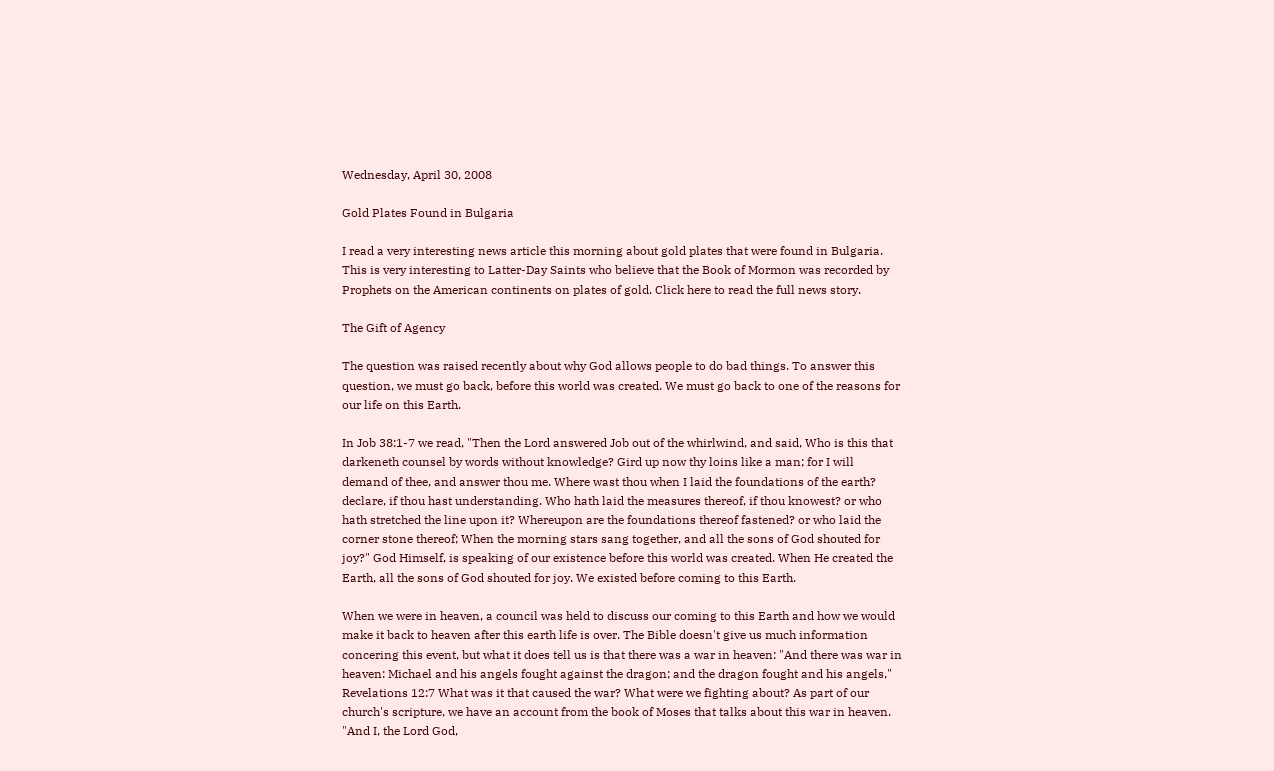Wednesday, April 30, 2008

Gold Plates Found in Bulgaria

I read a very interesting news article this morning about gold plates that were found in Bulgaria. This is very interesting to Latter-Day Saints who believe that the Book of Mormon was recorded by Prophets on the American continents on plates of gold. Click here to read the full news story.

The Gift of Agency

The question was raised recently about why God allows people to do bad things. To answer this question, we must go back, before this world was created. We must go back to one of the reasons for our life on this Earth.

In Job 38:1-7 we read, "Then the Lord answered Job out of the whirlwind, and said, Who is this that darkeneth counsel by words without knowledge? Gird up now thy loins like a man; for I will demand of thee, and answer thou me. Where wast thou when I laid the foundations of the earth? declare, if thou hast understanding. Who hath laid the measures thereof, if thou knowest? or who hath stretched the line upon it? Whereupon are the foundations thereof fastened? or who laid the corner stone thereof; When the morning stars sang together, and all the sons of God shouted for joy?" God Himself, is speaking of our existence before this world was created. When He created the Earth, all the sons of God shouted for joy. We existed before coming to this Earth.

When we were in heaven, a council was held to discuss our coming to this Earth and how we would make it back to heaven after this earth life is over. The Bible doesn't give us much information concering this event, but what it does tell us is that there was a war in heaven: "And there was war in heaven: Michael and his angels fought against the dragon; and the dragon fought and his angels," Revelations 12:7 What was it that caused the war? What were we fighting about? As part of our church's scripture, we have an account from the book of Moses that talks about this war in heaven. "And I, the Lord God,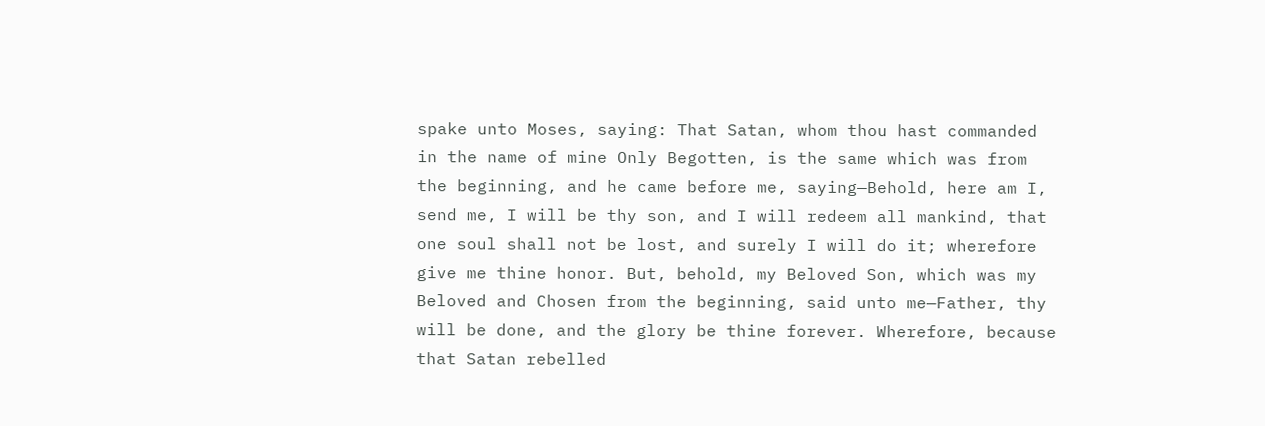spake unto Moses, saying: That Satan, whom thou hast commanded in the name of mine Only Begotten, is the same which was from the beginning, and he came before me, saying—Behold, here am I, send me, I will be thy son, and I will redeem all mankind, that one soul shall not be lost, and surely I will do it; wherefore give me thine honor. But, behold, my Beloved Son, which was my Beloved and Chosen from the beginning, said unto me—Father, thy will be done, and the glory be thine forever. Wherefore, because that Satan rebelled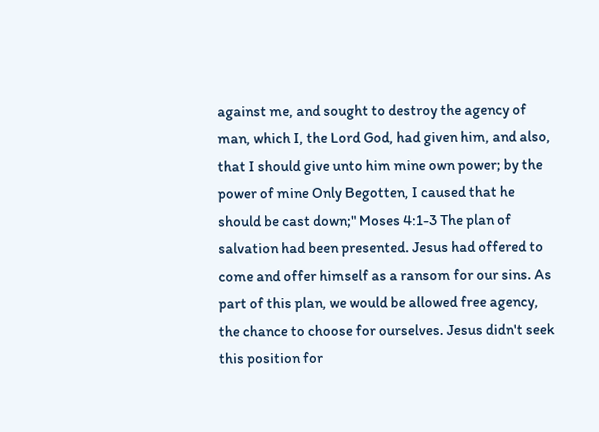against me, and sought to destroy the agency of man, which I, the Lord God, had given him, and also, that I should give unto him mine own power; by the power of mine Only Begotten, I caused that he should be cast down;" Moses 4:1-3 The plan of salvation had been presented. Jesus had offered to come and offer himself as a ransom for our sins. As part of this plan, we would be allowed free agency, the chance to choose for ourselves. Jesus didn't seek this position for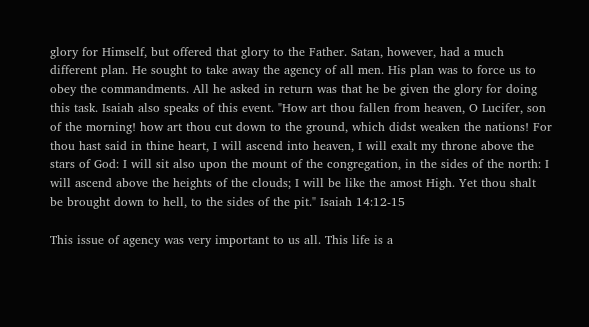glory for Himself, but offered that glory to the Father. Satan, however, had a much different plan. He sought to take away the agency of all men. His plan was to force us to obey the commandments. All he asked in return was that he be given the glory for doing this task. Isaiah also speaks of this event. "How art thou fallen from heaven, O Lucifer, son of the morning! how art thou cut down to the ground, which didst weaken the nations! For thou hast said in thine heart, I will ascend into heaven, I will exalt my throne above the stars of God: I will sit also upon the mount of the congregation, in the sides of the north: I will ascend above the heights of the clouds; I will be like the amost High. Yet thou shalt be brought down to hell, to the sides of the pit." Isaiah 14:12-15

This issue of agency was very important to us all. This life is a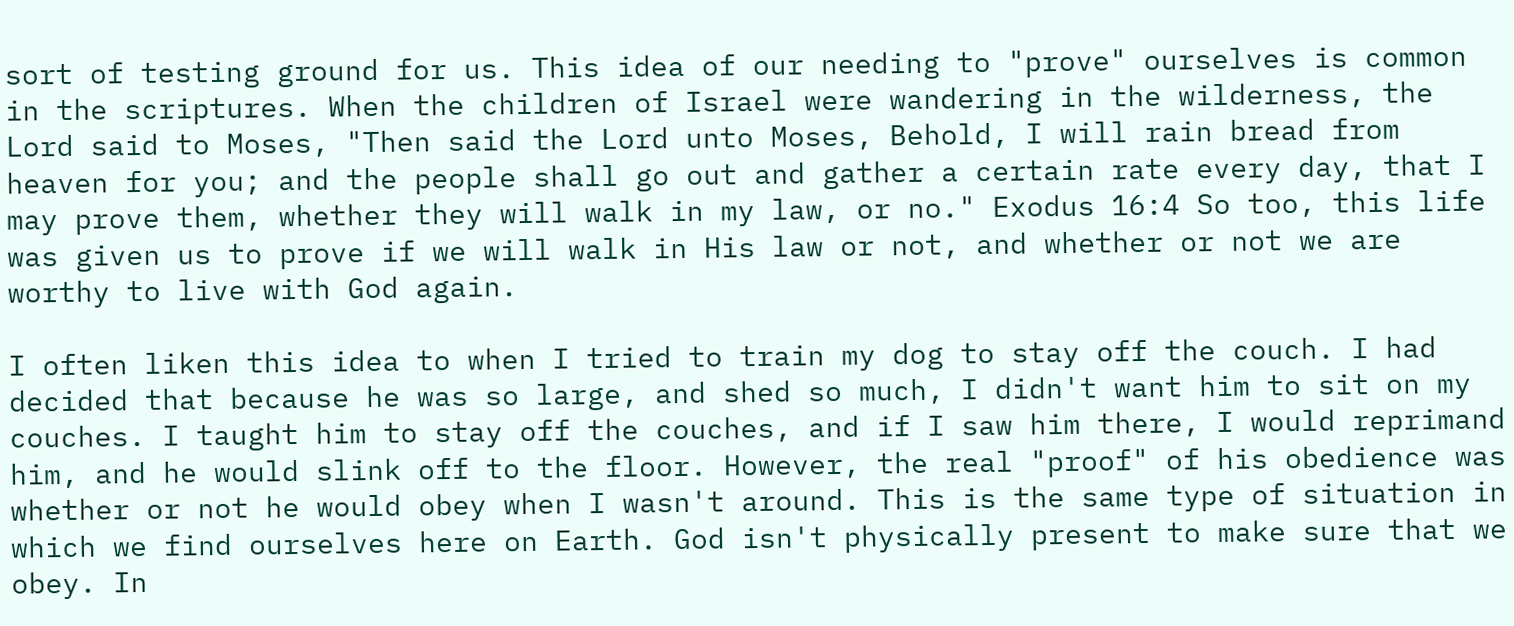sort of testing ground for us. This idea of our needing to "prove" ourselves is common in the scriptures. When the children of Israel were wandering in the wilderness, the Lord said to Moses, "Then said the Lord unto Moses, Behold, I will rain bread from heaven for you; and the people shall go out and gather a certain rate every day, that I may prove them, whether they will walk in my law, or no." Exodus 16:4 So too, this life was given us to prove if we will walk in His law or not, and whether or not we are worthy to live with God again.

I often liken this idea to when I tried to train my dog to stay off the couch. I had decided that because he was so large, and shed so much, I didn't want him to sit on my couches. I taught him to stay off the couches, and if I saw him there, I would reprimand him, and he would slink off to the floor. However, the real "proof" of his obedience was whether or not he would obey when I wasn't around. This is the same type of situation in which we find ourselves here on Earth. God isn't physically present to make sure that we obey. In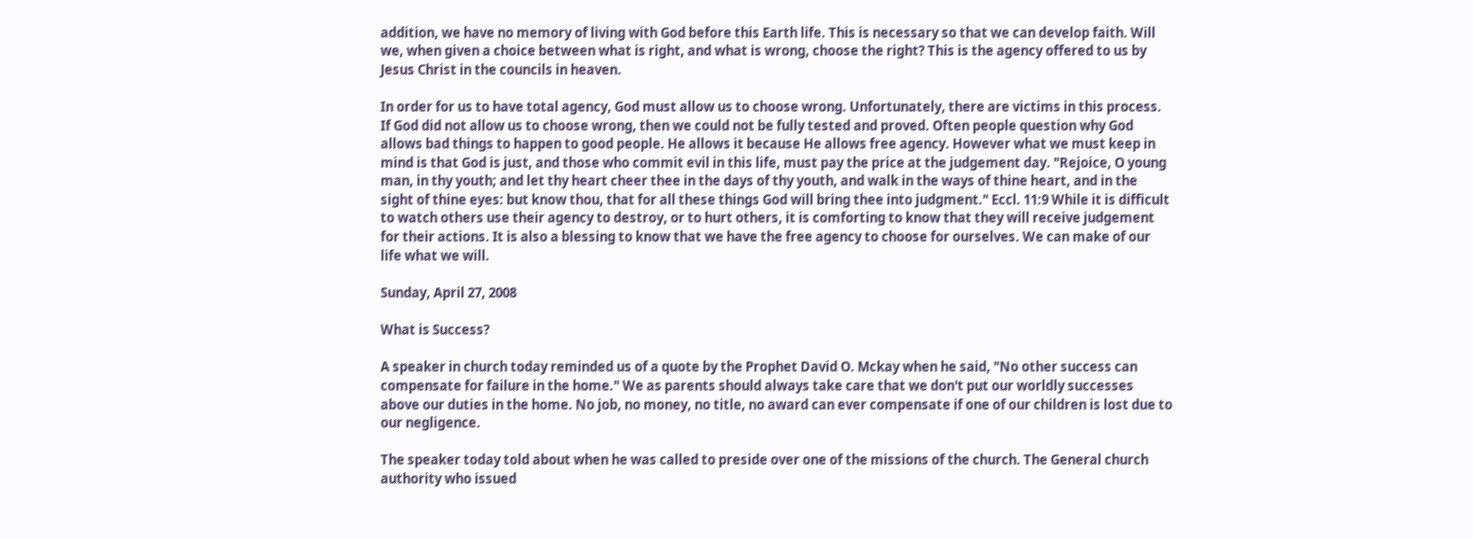addition, we have no memory of living with God before this Earth life. This is necessary so that we can develop faith. Will we, when given a choice between what is right, and what is wrong, choose the right? This is the agency offered to us by Jesus Christ in the councils in heaven.

In order for us to have total agency, God must allow us to choose wrong. Unfortunately, there are victims in this process. If God did not allow us to choose wrong, then we could not be fully tested and proved. Often people question why God allows bad things to happen to good people. He allows it because He allows free agency. However what we must keep in mind is that God is just, and those who commit evil in this life, must pay the price at the judgement day. "Rejoice, O young man, in thy youth; and let thy heart cheer thee in the days of thy youth, and walk in the ways of thine heart, and in the sight of thine eyes: but know thou, that for all these things God will bring thee into judgment." Eccl. 11:9 While it is difficult to watch others use their agency to destroy, or to hurt others, it is comforting to know that they will receive judgement for their actions. It is also a blessing to know that we have the free agency to choose for ourselves. We can make of our life what we will.

Sunday, April 27, 2008

What is Success?

A speaker in church today reminded us of a quote by the Prophet David O. Mckay when he said, "No other success can compensate for failure in the home." We as parents should always take care that we don't put our worldly successes above our duties in the home. No job, no money, no title, no award can ever compensate if one of our children is lost due to our negligence.

The speaker today told about when he was called to preside over one of the missions of the church. The General church authority who issued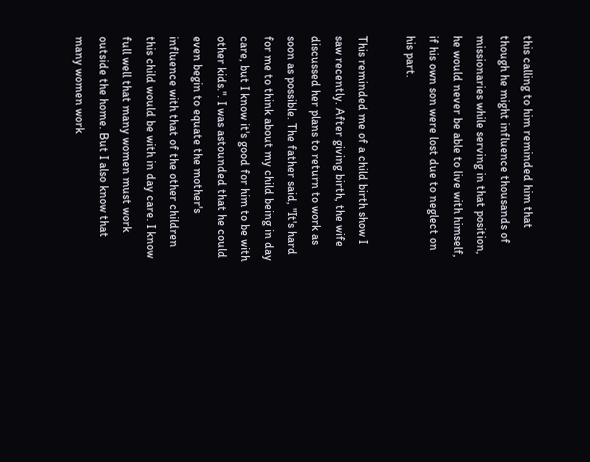this calling to him reminded him that though he might influence thousands of missionaries while serving in that position, he would never be able to live with himself, if his own son were lost due to neglect on his part.

This reminded me of a child birth show I saw recently. After giving birth, the wife discussed her plans to return to work as soon as possible. The father said, "It's hard for me to think about my child being in day care, but I know it's good for him to be with other kids.". I was astounded that he could even begin to equate the mother's influence with that of the other children this child would be with in day care. I know full well that many women must work outside the home. But I also know that many women work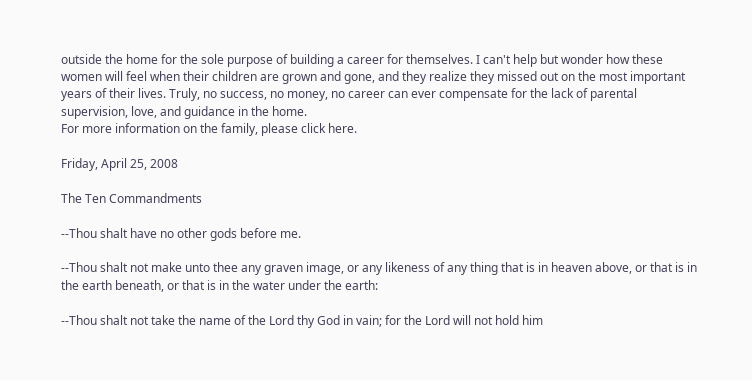outside the home for the sole purpose of building a career for themselves. I can't help but wonder how these women will feel when their children are grown and gone, and they realize they missed out on the most important years of their lives. Truly, no success, no money, no career can ever compensate for the lack of parental supervision, love, and guidance in the home.
For more information on the family, please click here.

Friday, April 25, 2008

The Ten Commandments

--Thou shalt have no other gods before me.

--Thou shalt not make unto thee any graven image, or any likeness of any thing that is in heaven above, or that is in the earth beneath, or that is in the water under the earth:

--Thou shalt not take the name of the Lord thy God in vain; for the Lord will not hold him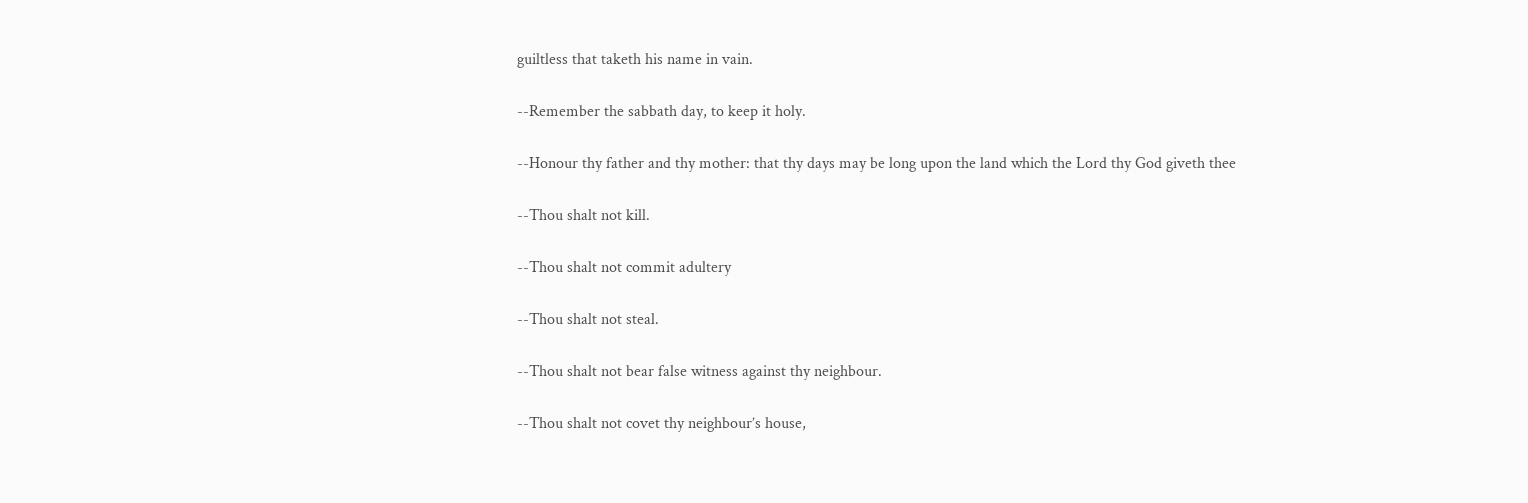guiltless that taketh his name in vain.

--Remember the sabbath day, to keep it holy.

--Honour thy father and thy mother: that thy days may be long upon the land which the Lord thy God giveth thee

--Thou shalt not kill.

--Thou shalt not commit adultery

--Thou shalt not steal.

--Thou shalt not bear false witness against thy neighbour.

--Thou shalt not covet thy neighbour’s house,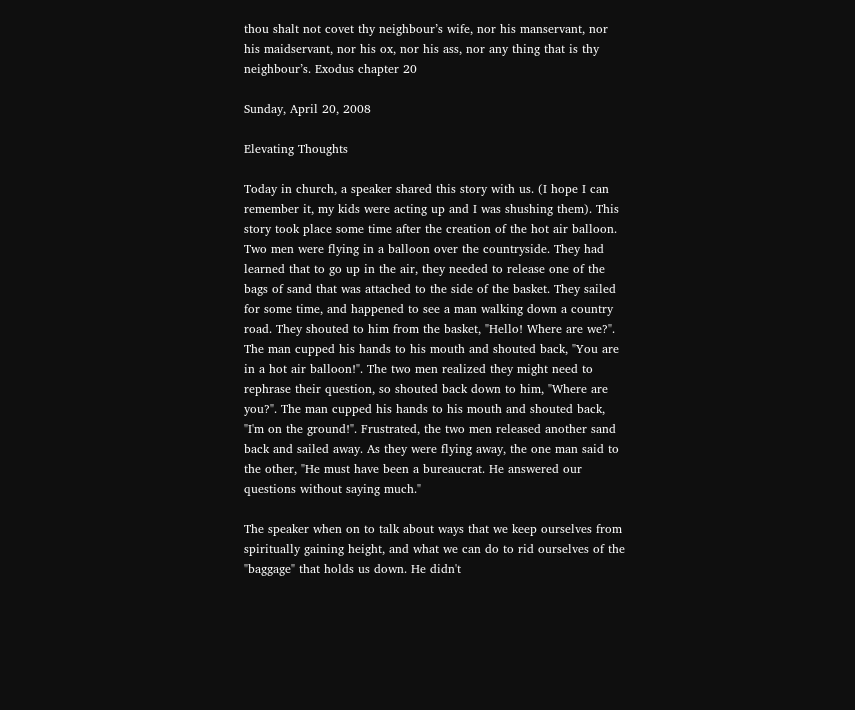thou shalt not covet thy neighbour’s wife, nor his manservant, nor his maidservant, nor his ox, nor his ass, nor any thing that is thy neighbour’s. Exodus chapter 20

Sunday, April 20, 2008

Elevating Thoughts

Today in church, a speaker shared this story with us. (I hope I can remember it, my kids were acting up and I was shushing them). This story took place some time after the creation of the hot air balloon. Two men were flying in a balloon over the countryside. They had learned that to go up in the air, they needed to release one of the bags of sand that was attached to the side of the basket. They sailed for some time, and happened to see a man walking down a country road. They shouted to him from the basket, "Hello! Where are we?". The man cupped his hands to his mouth and shouted back, "You are in a hot air balloon!". The two men realized they might need to rephrase their question, so shouted back down to him, "Where are you?". The man cupped his hands to his mouth and shouted back, "I'm on the ground!". Frustrated, the two men released another sand back and sailed away. As they were flying away, the one man said to the other, "He must have been a bureaucrat. He answered our questions without saying much."

The speaker when on to talk about ways that we keep ourselves from spiritually gaining height, and what we can do to rid ourselves of the "baggage" that holds us down. He didn't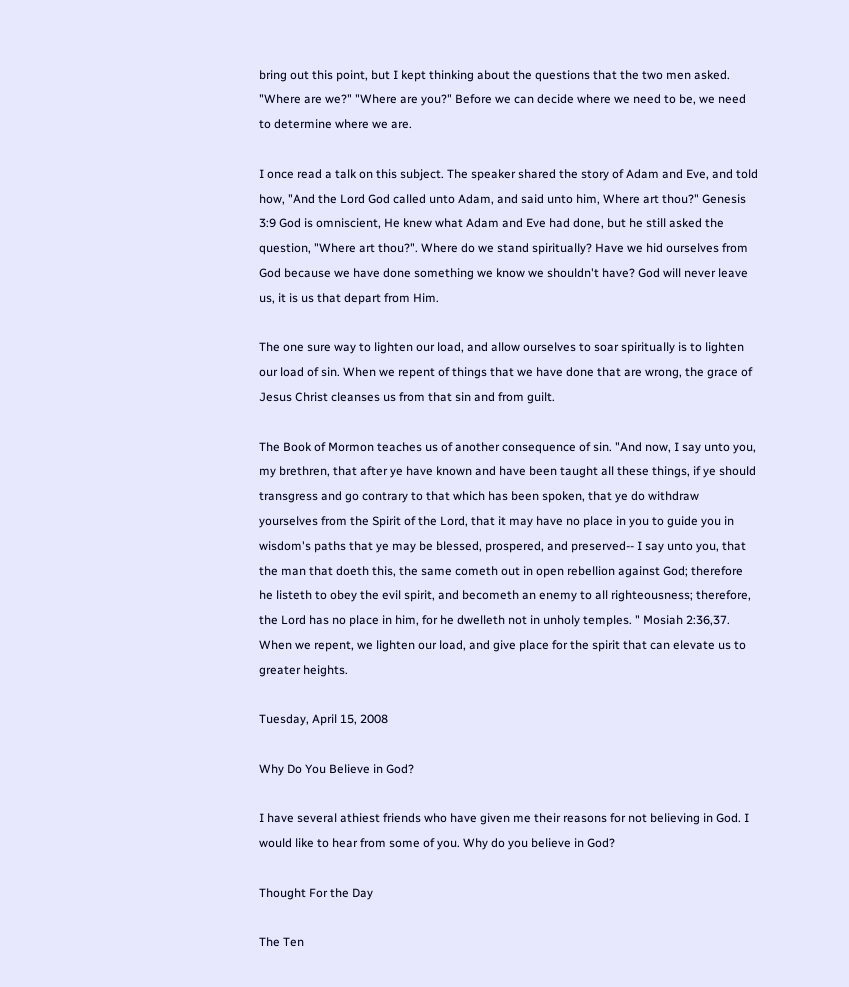bring out this point, but I kept thinking about the questions that the two men asked. "Where are we?" "Where are you?" Before we can decide where we need to be, we need to determine where we are.

I once read a talk on this subject. The speaker shared the story of Adam and Eve, and told how, "And the Lord God called unto Adam, and said unto him, Where art thou?" Genesis 3:9 God is omniscient, He knew what Adam and Eve had done, but he still asked the question, "Where art thou?". Where do we stand spiritually? Have we hid ourselves from God because we have done something we know we shouldn't have? God will never leave us, it is us that depart from Him.

The one sure way to lighten our load, and allow ourselves to soar spiritually is to lighten our load of sin. When we repent of things that we have done that are wrong, the grace of Jesus Christ cleanses us from that sin and from guilt.

The Book of Mormon teaches us of another consequence of sin. "And now, I say unto you, my brethren, that after ye have known and have been taught all these things, if ye should transgress and go contrary to that which has been spoken, that ye do withdraw yourselves from the Spirit of the Lord, that it may have no place in you to guide you in wisdom's paths that ye may be blessed, prospered, and preserved-- I say unto you, that the man that doeth this, the same cometh out in open rebellion against God; therefore he listeth to obey the evil spirit, and becometh an enemy to all righteousness; therefore, the Lord has no place in him, for he dwelleth not in unholy temples. " Mosiah 2:36,37. When we repent, we lighten our load, and give place for the spirit that can elevate us to greater heights.

Tuesday, April 15, 2008

Why Do You Believe in God?

I have several athiest friends who have given me their reasons for not believing in God. I would like to hear from some of you. Why do you believe in God?

Thought For the Day

The Ten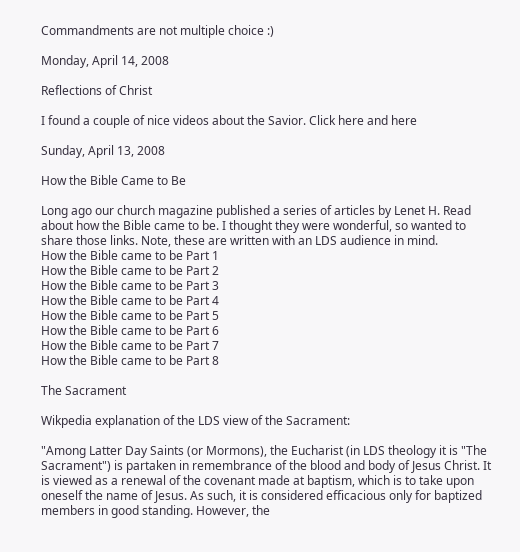Commandments are not multiple choice :)

Monday, April 14, 2008

Reflections of Christ

I found a couple of nice videos about the Savior. Click here and here

Sunday, April 13, 2008

How the Bible Came to Be

Long ago our church magazine published a series of articles by Lenet H. Read about how the Bible came to be. I thought they were wonderful, so wanted to share those links. Note, these are written with an LDS audience in mind.
How the Bible came to be Part 1
How the Bible came to be Part 2
How the Bible came to be Part 3
How the Bible came to be Part 4
How the Bible came to be Part 5
How the Bible came to be Part 6
How the Bible came to be Part 7
How the Bible came to be Part 8

The Sacrament

Wikpedia explanation of the LDS view of the Sacrament:

"Among Latter Day Saints (or Mormons), the Eucharist (in LDS theology it is "The Sacrament") is partaken in remembrance of the blood and body of Jesus Christ. It is viewed as a renewal of the covenant made at baptism, which is to take upon oneself the name of Jesus. As such, it is considered efficacious only for baptized members in good standing. However, the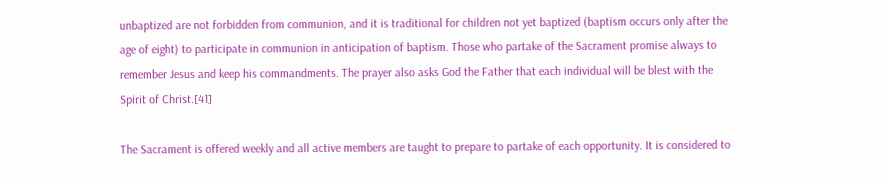unbaptized are not forbidden from communion, and it is traditional for children not yet baptized (baptism occurs only after the age of eight) to participate in communion in anticipation of baptism. Those who partake of the Sacrament promise always to remember Jesus and keep his commandments. The prayer also asks God the Father that each individual will be blest with the Spirit of Christ.[41]

The Sacrament is offered weekly and all active members are taught to prepare to partake of each opportunity. It is considered to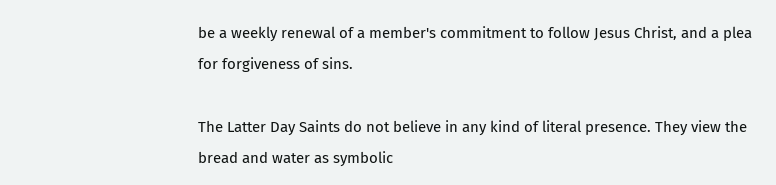be a weekly renewal of a member's commitment to follow Jesus Christ, and a plea for forgiveness of sins.

The Latter Day Saints do not believe in any kind of literal presence. They view the bread and water as symbolic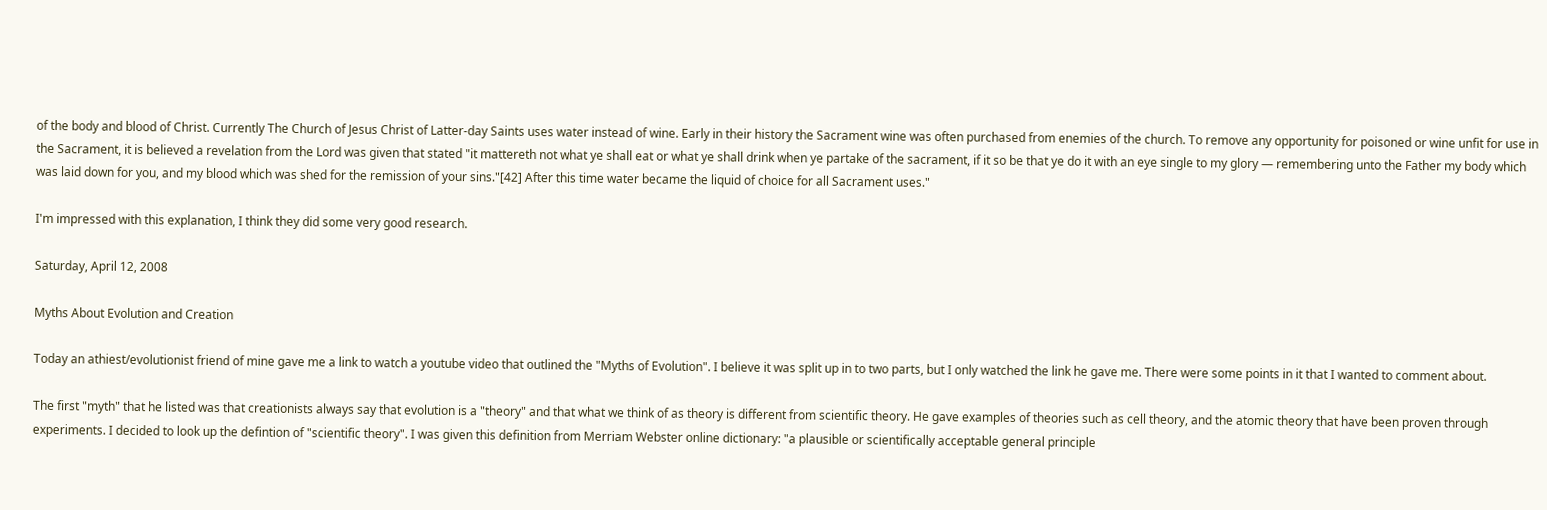of the body and blood of Christ. Currently The Church of Jesus Christ of Latter-day Saints uses water instead of wine. Early in their history the Sacrament wine was often purchased from enemies of the church. To remove any opportunity for poisoned or wine unfit for use in the Sacrament, it is believed a revelation from the Lord was given that stated "it mattereth not what ye shall eat or what ye shall drink when ye partake of the sacrament, if it so be that ye do it with an eye single to my glory — remembering unto the Father my body which was laid down for you, and my blood which was shed for the remission of your sins."[42] After this time water became the liquid of choice for all Sacrament uses."

I'm impressed with this explanation, I think they did some very good research.

Saturday, April 12, 2008

Myths About Evolution and Creation

Today an athiest/evolutionist friend of mine gave me a link to watch a youtube video that outlined the "Myths of Evolution". I believe it was split up in to two parts, but I only watched the link he gave me. There were some points in it that I wanted to comment about.

The first "myth" that he listed was that creationists always say that evolution is a "theory" and that what we think of as theory is different from scientific theory. He gave examples of theories such as cell theory, and the atomic theory that have been proven through experiments. I decided to look up the defintion of "scientific theory". I was given this definition from Merriam Webster online dictionary: "a plausible or scientifically acceptable general principle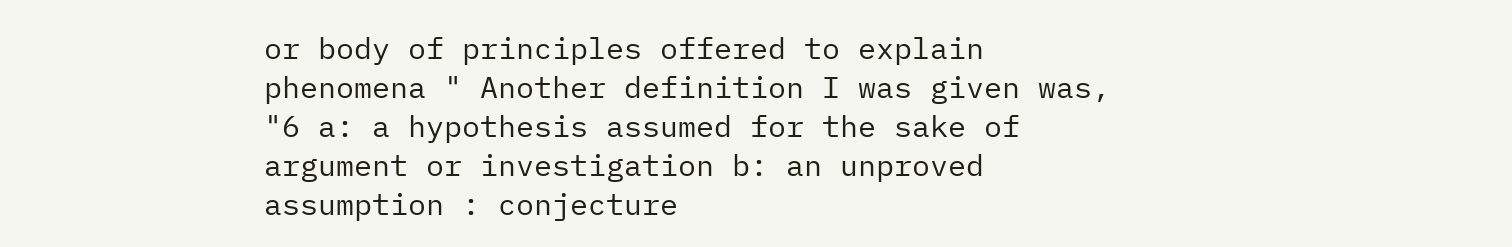or body of principles offered to explain phenomena " Another definition I was given was, "6 a: a hypothesis assumed for the sake of argument or investigation b: an unproved assumption : conjecture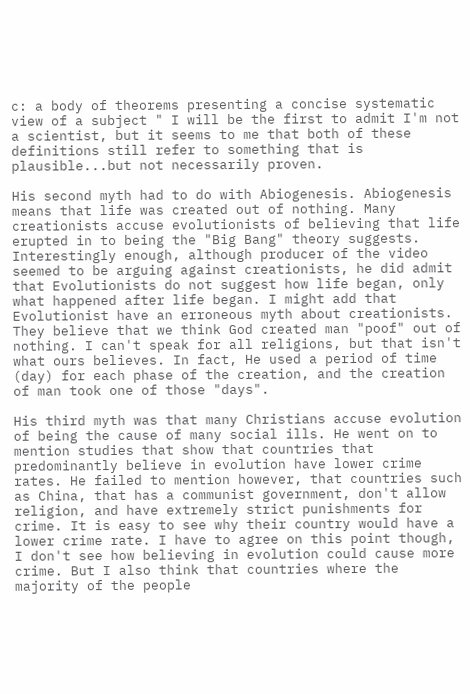c: a body of theorems presenting a concise systematic view of a subject " I will be the first to admit I'm not a scientist, but it seems to me that both of these definitions still refer to something that is plausible...but not necessarily proven.

His second myth had to do with Abiogenesis. Abiogenesis means that life was created out of nothing. Many creationists accuse evolutionists of believing that life erupted in to being the "Big Bang" theory suggests. Interestingly enough, although producer of the video seemed to be arguing against creationists, he did admit that Evolutionists do not suggest how life began, only what happened after life began. I might add that Evolutionist have an erroneous myth about creationists. They believe that we think God created man "poof" out of nothing. I can't speak for all religions, but that isn't what ours believes. In fact, He used a period of time (day) for each phase of the creation, and the creation of man took one of those "days".

His third myth was that many Christians accuse evolution of being the cause of many social ills. He went on to mention studies that show that countries that predominantly believe in evolution have lower crime rates. He failed to mention however, that countries such as China, that has a communist government, don't allow religion, and have extremely strict punishments for crime. It is easy to see why their country would have a lower crime rate. I have to agree on this point though, I don't see how believing in evolution could cause more crime. But I also think that countries where the majority of the people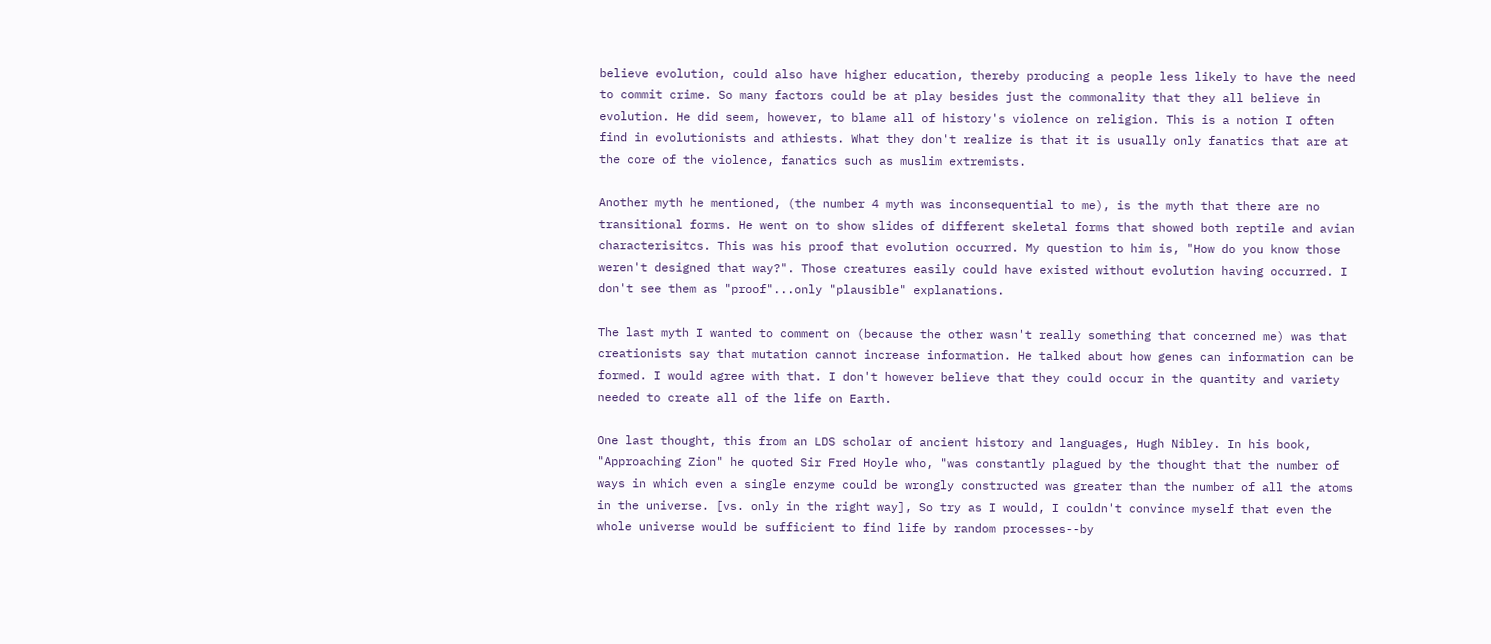believe evolution, could also have higher education, thereby producing a people less likely to have the need to commit crime. So many factors could be at play besides just the commonality that they all believe in evolution. He did seem, however, to blame all of history's violence on religion. This is a notion I often find in evolutionists and athiests. What they don't realize is that it is usually only fanatics that are at the core of the violence, fanatics such as muslim extremists.

Another myth he mentioned, (the number 4 myth was inconsequential to me), is the myth that there are no transitional forms. He went on to show slides of different skeletal forms that showed both reptile and avian characterisitcs. This was his proof that evolution occurred. My question to him is, "How do you know those weren't designed that way?". Those creatures easily could have existed without evolution having occurred. I don't see them as "proof"...only "plausible" explanations.

The last myth I wanted to comment on (because the other wasn't really something that concerned me) was that creationists say that mutation cannot increase information. He talked about how genes can information can be formed. I would agree with that. I don't however believe that they could occur in the quantity and variety needed to create all of the life on Earth.

One last thought, this from an LDS scholar of ancient history and languages, Hugh Nibley. In his book, "Approaching Zion" he quoted Sir Fred Hoyle who, "was constantly plagued by the thought that the number of ways in which even a single enzyme could be wrongly constructed was greater than the number of all the atoms in the universe. [vs. only in the right way], So try as I would, I couldn't convince myself that even the whole universe would be sufficient to find life by random processes--by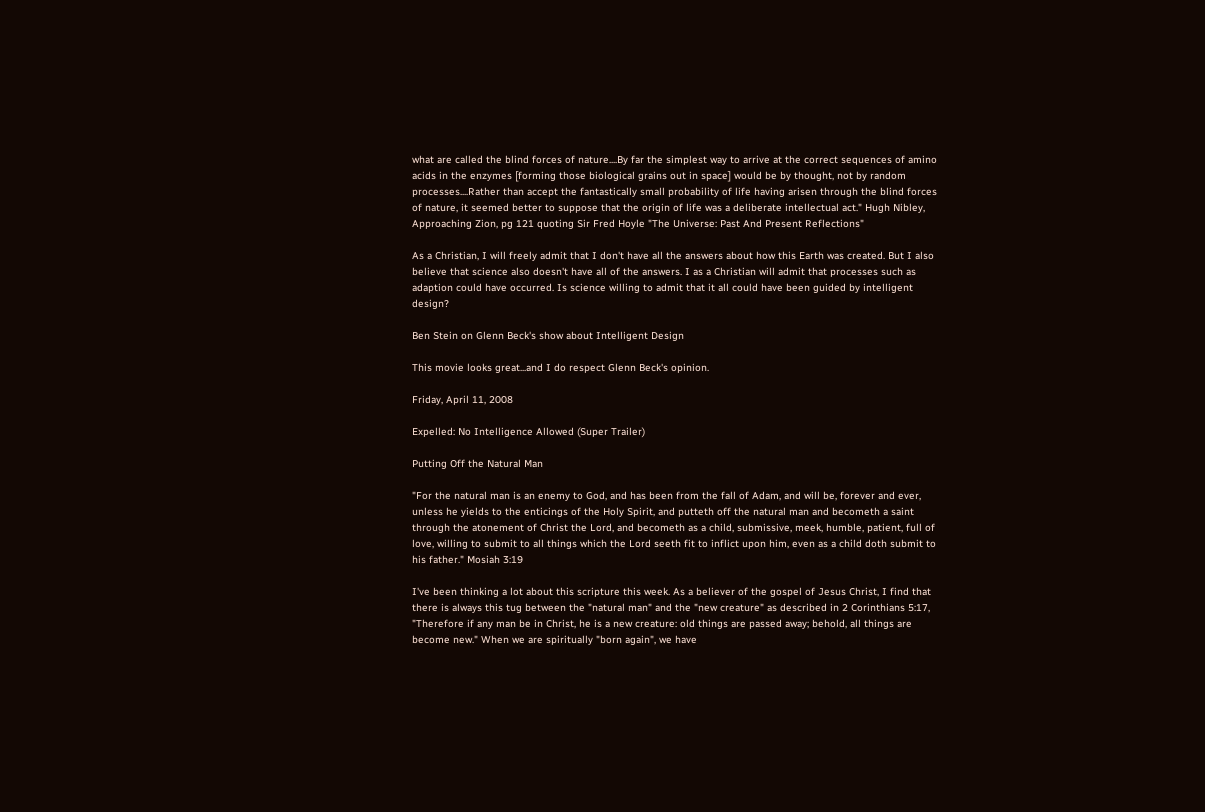what are called the blind forces of nature....By far the simplest way to arrive at the correct sequences of amino acids in the enzymes [forming those biological grains out in space] would be by thought, not by random processes....Rather than accept the fantastically small probability of life having arisen through the blind forces of nature, it seemed better to suppose that the origin of life was a deliberate intellectual act." Hugh Nibley, Approaching Zion, pg 121 quoting Sir Fred Hoyle "The Universe: Past And Present Reflections"

As a Christian, I will freely admit that I don't have all the answers about how this Earth was created. But I also believe that science also doesn't have all of the answers. I as a Christian will admit that processes such as adaption could have occurred. Is science willing to admit that it all could have been guided by intelligent design?

Ben Stein on Glenn Beck's show about Intelligent Design

This movie looks great...and I do respect Glenn Beck's opinion.

Friday, April 11, 2008

Expelled: No Intelligence Allowed (Super Trailer)

Putting Off the Natural Man

"For the natural man is an enemy to God, and has been from the fall of Adam, and will be, forever and ever, unless he yields to the enticings of the Holy Spirit, and putteth off the natural man and becometh a saint through the atonement of Christ the Lord, and becometh as a child, submissive, meek, humble, patient, full of love, willing to submit to all things which the Lord seeth fit to inflict upon him, even as a child doth submit to his father." Mosiah 3:19

I've been thinking a lot about this scripture this week. As a believer of the gospel of Jesus Christ, I find that there is always this tug between the "natural man" and the "new creature" as described in 2 Corinthians 5:17, "Therefore if any man be in Christ, he is a new creature: old things are passed away; behold, all things are become new." When we are spiritually "born again", we have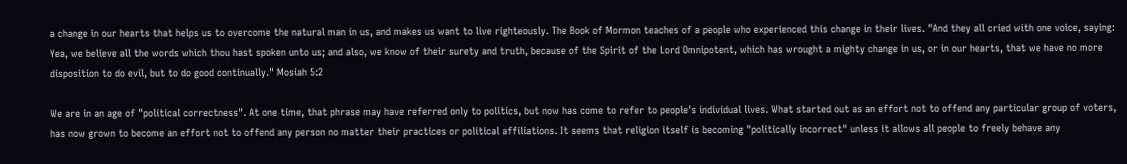a change in our hearts that helps us to overcome the natural man in us, and makes us want to live righteously. The Book of Mormon teaches of a people who experienced this change in their lives. "And they all cried with one voice, saying: Yea, we believe all the words which thou hast spoken unto us; and also, we know of their surety and truth, because of the Spirit of the Lord Omnipotent, which has wrought a mighty change in us, or in our hearts, that we have no more disposition to do evil, but to do good continually." Mosiah 5:2

We are in an age of "political correctness". At one time, that phrase may have referred only to politics, but now has come to refer to people's individual lives. What started out as an effort not to offend any particular group of voters, has now grown to become an effort not to offend any person no matter their practices or political affiliations. It seems that religion itself is becoming "politically incorrect" unless it allows all people to freely behave any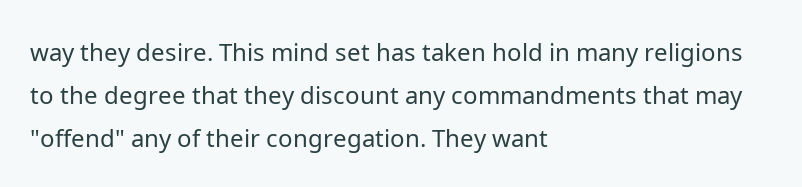way they desire. This mind set has taken hold in many religions to the degree that they discount any commandments that may "offend" any of their congregation. They want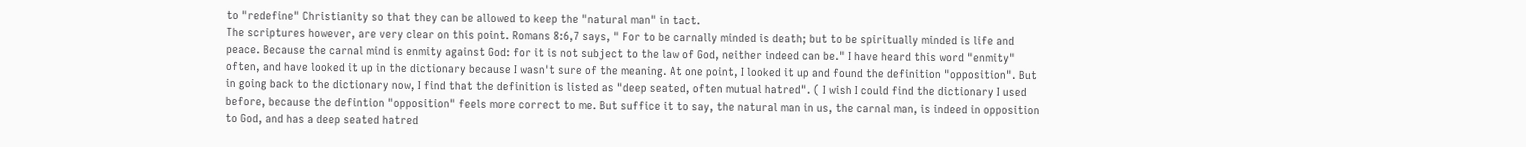to "redefine" Christianity so that they can be allowed to keep the "natural man" in tact.
The scriptures however, are very clear on this point. Romans 8:6,7 says, " For to be carnally minded is death; but to be spiritually minded is life and peace. Because the carnal mind is enmity against God: for it is not subject to the law of God, neither indeed can be." I have heard this word "enmity" often, and have looked it up in the dictionary because I wasn't sure of the meaning. At one point, I looked it up and found the definition "opposition". But in going back to the dictionary now, I find that the definition is listed as "deep seated, often mutual hatred". ( I wish I could find the dictionary I used before, because the defintion "opposition" feels more correct to me. But suffice it to say, the natural man in us, the carnal man, is indeed in opposition to God, and has a deep seated hatred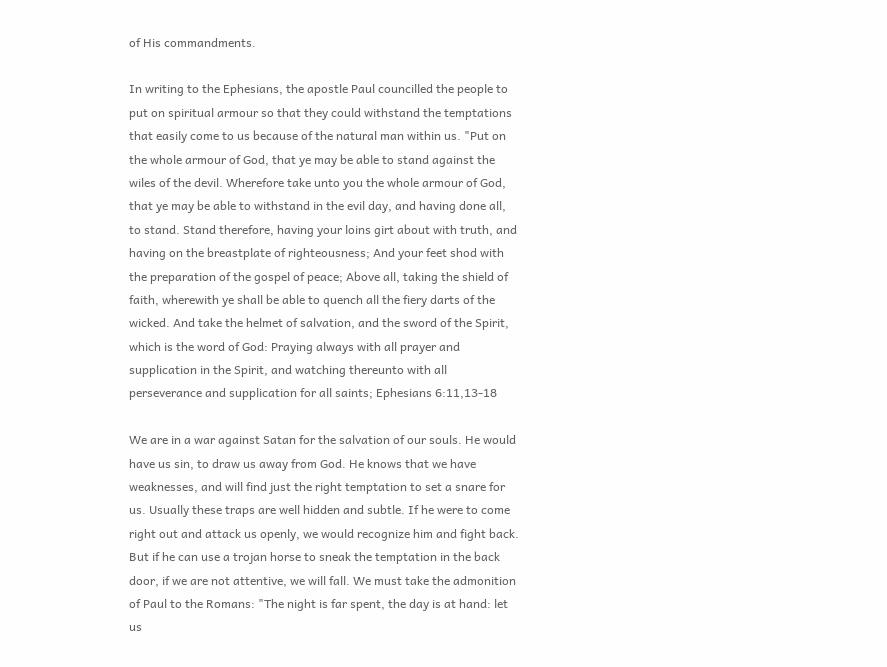of His commandments.

In writing to the Ephesians, the apostle Paul councilled the people to put on spiritual armour so that they could withstand the temptations that easily come to us because of the natural man within us. "Put on the whole armour of God, that ye may be able to stand against the wiles of the devil. Wherefore take unto you the whole armour of God, that ye may be able to withstand in the evil day, and having done all, to stand. Stand therefore, having your loins girt about with truth, and having on the breastplate of righteousness; And your feet shod with the preparation of the gospel of peace; Above all, taking the shield of faith, wherewith ye shall be able to quench all the fiery darts of the wicked. And take the helmet of salvation, and the sword of the Spirit, which is the word of God: Praying always with all prayer and supplication in the Spirit, and watching thereunto with all perseverance and supplication for all saints; Ephesians 6:11,13-18

We are in a war against Satan for the salvation of our souls. He would have us sin, to draw us away from God. He knows that we have weaknesses, and will find just the right temptation to set a snare for us. Usually these traps are well hidden and subtle. If he were to come right out and attack us openly, we would recognize him and fight back. But if he can use a trojan horse to sneak the temptation in the back door, if we are not attentive, we will fall. We must take the admonition of Paul to the Romans: "The night is far spent, the day is at hand: let us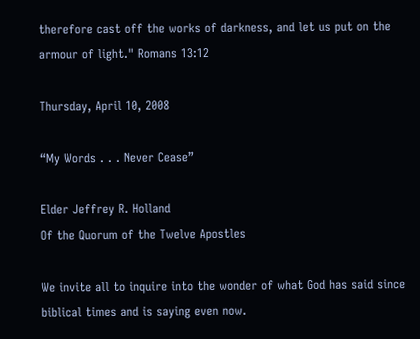therefore cast off the works of darkness, and let us put on the armour of light." Romans 13:12

Thursday, April 10, 2008

“My Words . . . Never Cease”

Elder Jeffrey R. Holland
Of the Quorum of the Twelve Apostles

We invite all to inquire into the wonder of what God has said since biblical times and is saying even now.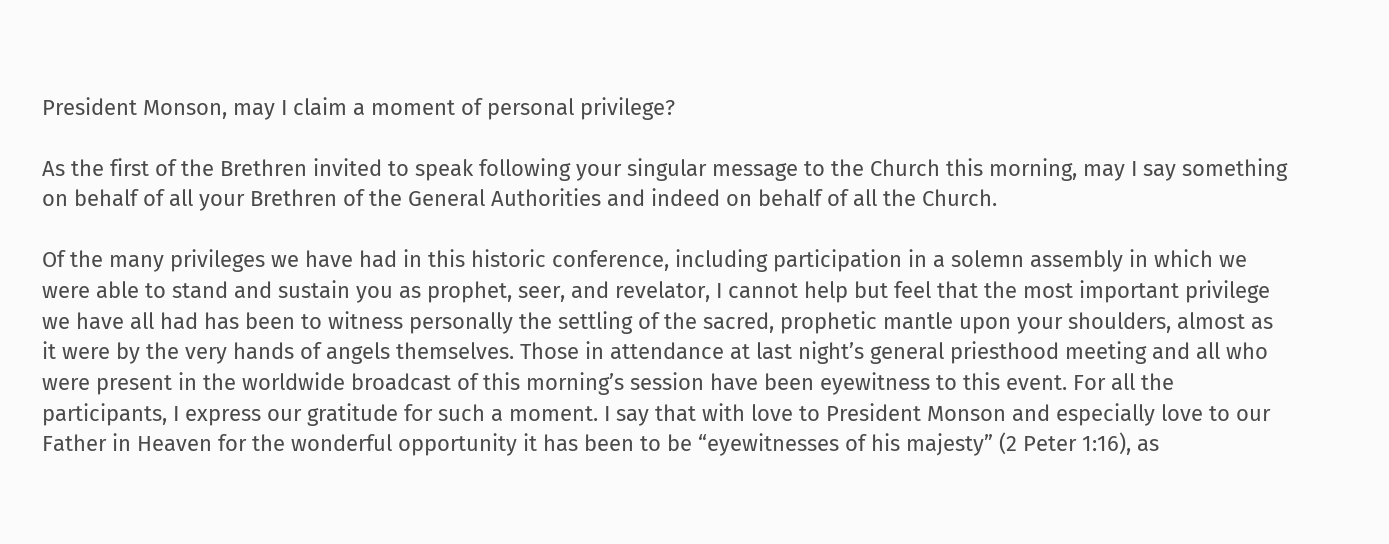President Monson, may I claim a moment of personal privilege?

As the first of the Brethren invited to speak following your singular message to the Church this morning, may I say something on behalf of all your Brethren of the General Authorities and indeed on behalf of all the Church.

Of the many privileges we have had in this historic conference, including participation in a solemn assembly in which we were able to stand and sustain you as prophet, seer, and revelator, I cannot help but feel that the most important privilege we have all had has been to witness personally the settling of the sacred, prophetic mantle upon your shoulders, almost as it were by the very hands of angels themselves. Those in attendance at last night’s general priesthood meeting and all who were present in the worldwide broadcast of this morning’s session have been eyewitness to this event. For all the participants, I express our gratitude for such a moment. I say that with love to President Monson and especially love to our Father in Heaven for the wonderful opportunity it has been to be “eyewitnesses of his majesty” (2 Peter 1:16), as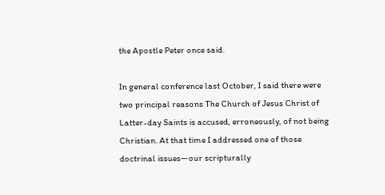the Apostle Peter once said.

In general conference last October, I said there were two principal reasons The Church of Jesus Christ of Latter-day Saints is accused, erroneously, of not being Christian. At that time I addressed one of those doctrinal issues—our scripturally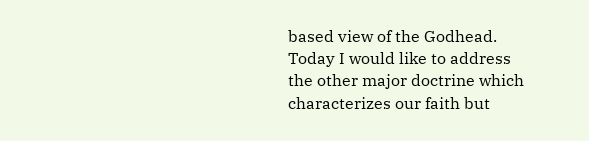based view of the Godhead. Today I would like to address the other major doctrine which characterizes our faith but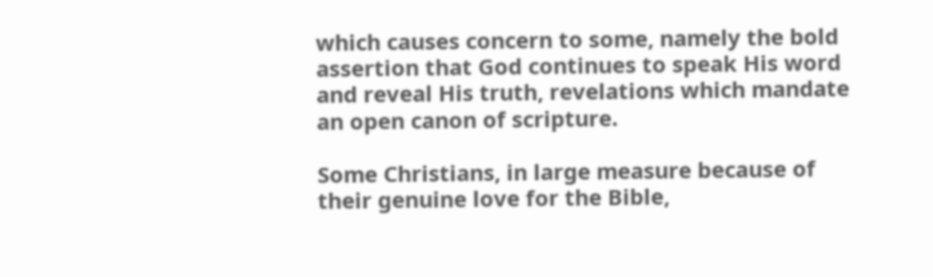which causes concern to some, namely the bold assertion that God continues to speak His word and reveal His truth, revelations which mandate an open canon of scripture.

Some Christians, in large measure because of their genuine love for the Bible,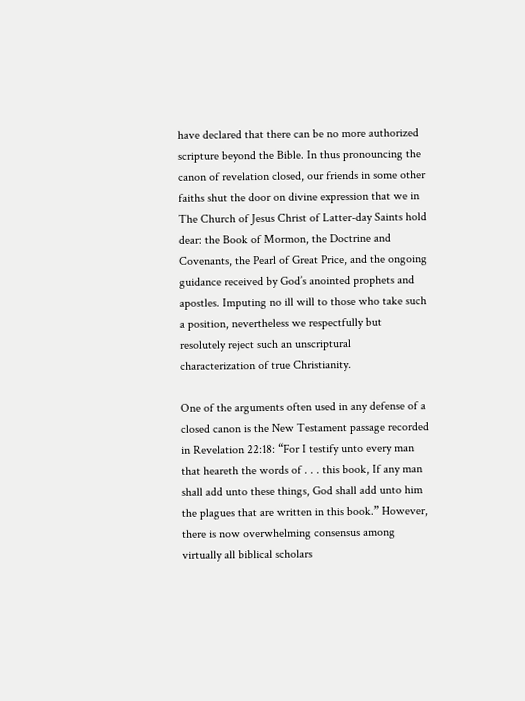have declared that there can be no more authorized scripture beyond the Bible. In thus pronouncing the canon of revelation closed, our friends in some other faiths shut the door on divine expression that we in The Church of Jesus Christ of Latter-day Saints hold dear: the Book of Mormon, the Doctrine and Covenants, the Pearl of Great Price, and the ongoing guidance received by God’s anointed prophets and apostles. Imputing no ill will to those who take such a position, nevertheless we respectfully but resolutely reject such an unscriptural characterization of true Christianity.

One of the arguments often used in any defense of a closed canon is the New Testament passage recorded in Revelation 22:18: “For I testify unto every man that heareth the words of . . . this book, If any man shall add unto these things, God shall add unto him the plagues that are written in this book.” However, there is now overwhelming consensus among virtually all biblical scholars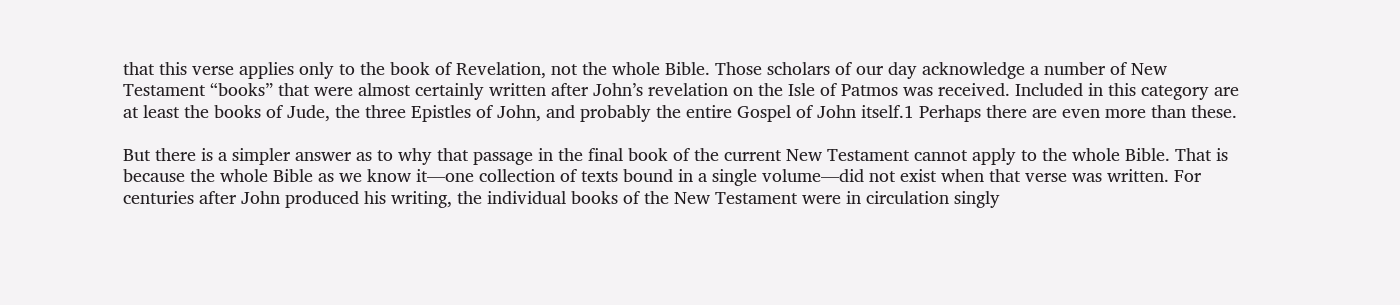that this verse applies only to the book of Revelation, not the whole Bible. Those scholars of our day acknowledge a number of New Testament “books” that were almost certainly written after John’s revelation on the Isle of Patmos was received. Included in this category are at least the books of Jude, the three Epistles of John, and probably the entire Gospel of John itself.1 Perhaps there are even more than these.

But there is a simpler answer as to why that passage in the final book of the current New Testament cannot apply to the whole Bible. That is because the whole Bible as we know it—one collection of texts bound in a single volume—did not exist when that verse was written. For centuries after John produced his writing, the individual books of the New Testament were in circulation singly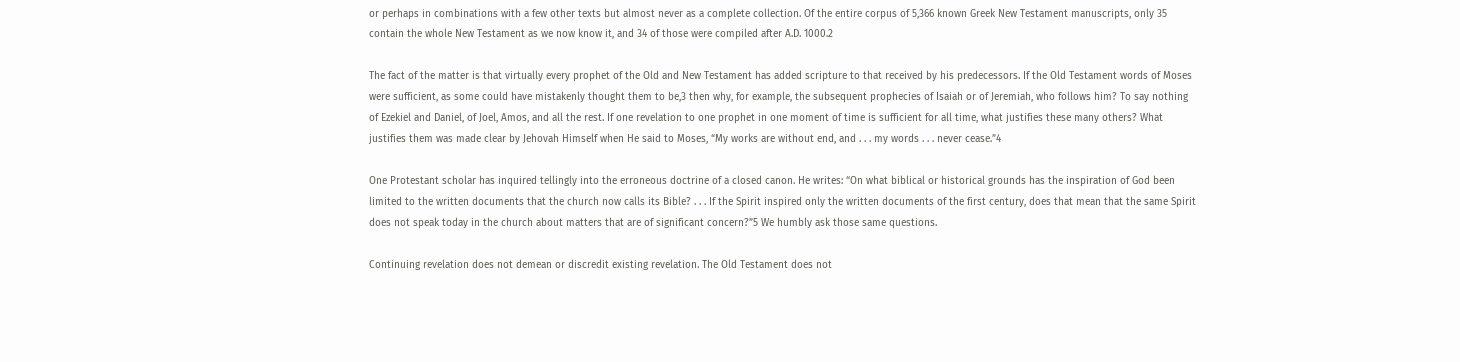or perhaps in combinations with a few other texts but almost never as a complete collection. Of the entire corpus of 5,366 known Greek New Testament manuscripts, only 35 contain the whole New Testament as we now know it, and 34 of those were compiled after A.D. 1000.2

The fact of the matter is that virtually every prophet of the Old and New Testament has added scripture to that received by his predecessors. If the Old Testament words of Moses were sufficient, as some could have mistakenly thought them to be,3 then why, for example, the subsequent prophecies of Isaiah or of Jeremiah, who follows him? To say nothing of Ezekiel and Daniel, of Joel, Amos, and all the rest. If one revelation to one prophet in one moment of time is sufficient for all time, what justifies these many others? What justifies them was made clear by Jehovah Himself when He said to Moses, “My works are without end, and . . . my words . . . never cease.”4

One Protestant scholar has inquired tellingly into the erroneous doctrine of a closed canon. He writes: “On what biblical or historical grounds has the inspiration of God been limited to the written documents that the church now calls its Bible? . . . If the Spirit inspired only the written documents of the first century, does that mean that the same Spirit does not speak today in the church about matters that are of significant concern?”5 We humbly ask those same questions.

Continuing revelation does not demean or discredit existing revelation. The Old Testament does not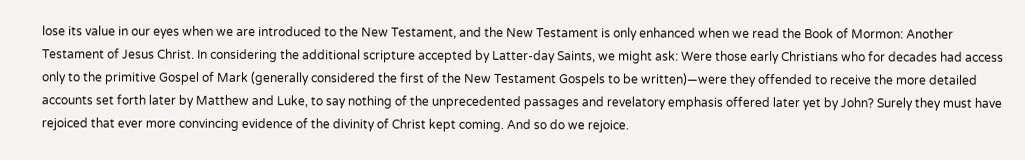lose its value in our eyes when we are introduced to the New Testament, and the New Testament is only enhanced when we read the Book of Mormon: Another Testament of Jesus Christ. In considering the additional scripture accepted by Latter-day Saints, we might ask: Were those early Christians who for decades had access only to the primitive Gospel of Mark (generally considered the first of the New Testament Gospels to be written)—were they offended to receive the more detailed accounts set forth later by Matthew and Luke, to say nothing of the unprecedented passages and revelatory emphasis offered later yet by John? Surely they must have rejoiced that ever more convincing evidence of the divinity of Christ kept coming. And so do we rejoice.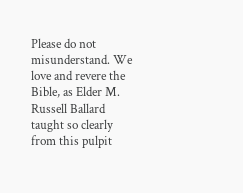Please do not misunderstand. We love and revere the Bible, as Elder M. Russell Ballard taught so clearly from this pulpit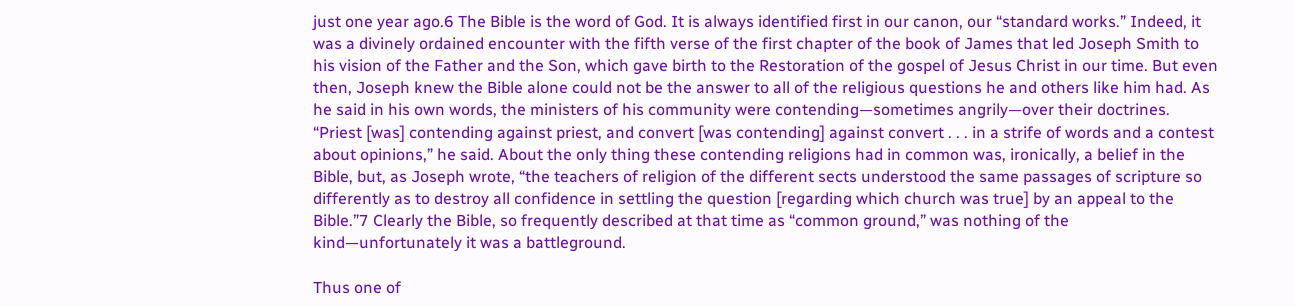just one year ago.6 The Bible is the word of God. It is always identified first in our canon, our “standard works.” Indeed, it was a divinely ordained encounter with the fifth verse of the first chapter of the book of James that led Joseph Smith to his vision of the Father and the Son, which gave birth to the Restoration of the gospel of Jesus Christ in our time. But even then, Joseph knew the Bible alone could not be the answer to all of the religious questions he and others like him had. As he said in his own words, the ministers of his community were contending—sometimes angrily—over their doctrines. “Priest [was] contending against priest, and convert [was contending] against convert . . . in a strife of words and a contest about opinions,” he said. About the only thing these contending religions had in common was, ironically, a belief in the Bible, but, as Joseph wrote, “the teachers of religion of the different sects understood the same passages of scripture so differently as to destroy all confidence in settling the question [regarding which church was true] by an appeal to the Bible.”7 Clearly the Bible, so frequently described at that time as “common ground,” was nothing of the kind—unfortunately it was a battleground.

Thus one of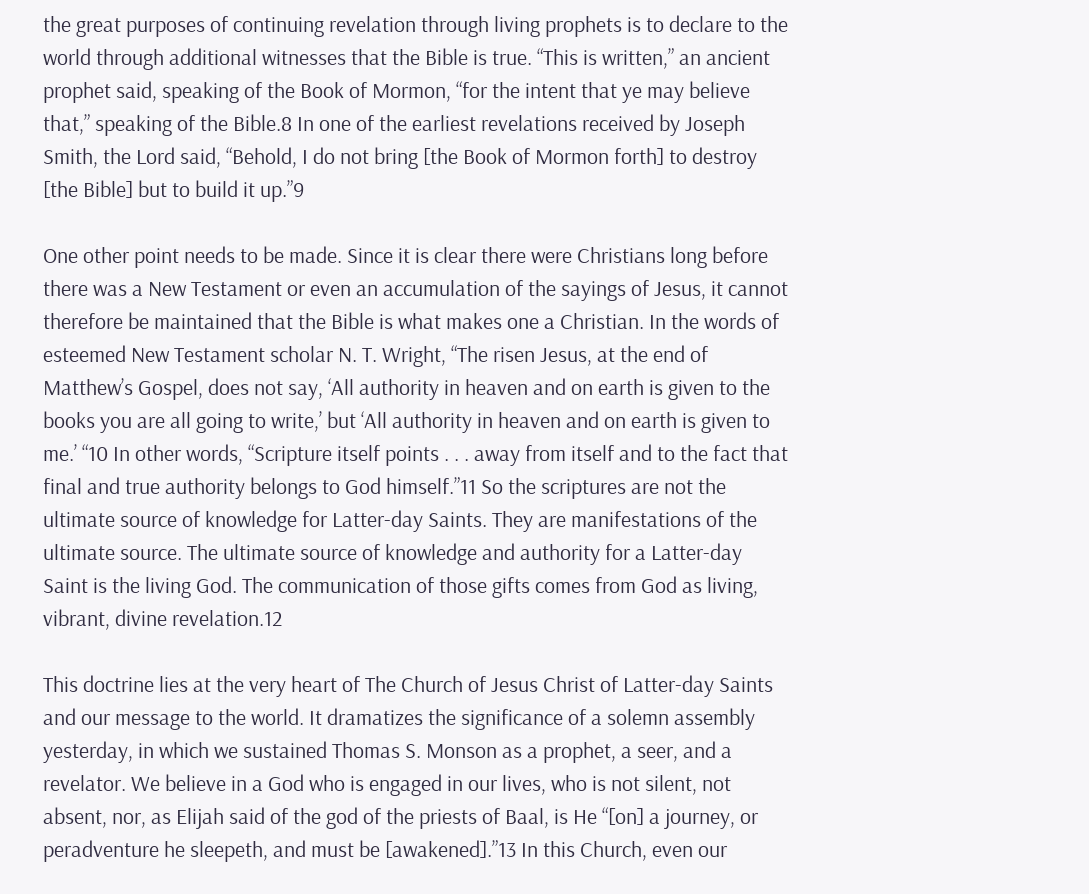the great purposes of continuing revelation through living prophets is to declare to the world through additional witnesses that the Bible is true. “This is written,” an ancient prophet said, speaking of the Book of Mormon, “for the intent that ye may believe that,” speaking of the Bible.8 In one of the earliest revelations received by Joseph Smith, the Lord said, “Behold, I do not bring [the Book of Mormon forth] to destroy [the Bible] but to build it up.”9

One other point needs to be made. Since it is clear there were Christians long before there was a New Testament or even an accumulation of the sayings of Jesus, it cannot therefore be maintained that the Bible is what makes one a Christian. In the words of esteemed New Testament scholar N. T. Wright, “The risen Jesus, at the end of Matthew’s Gospel, does not say, ‘All authority in heaven and on earth is given to the books you are all going to write,’ but ‘All authority in heaven and on earth is given to me.’ “10 In other words, “Scripture itself points . . . away from itself and to the fact that final and true authority belongs to God himself.”11 So the scriptures are not the ultimate source of knowledge for Latter-day Saints. They are manifestations of the ultimate source. The ultimate source of knowledge and authority for a Latter-day Saint is the living God. The communication of those gifts comes from God as living, vibrant, divine revelation.12

This doctrine lies at the very heart of The Church of Jesus Christ of Latter-day Saints and our message to the world. It dramatizes the significance of a solemn assembly yesterday, in which we sustained Thomas S. Monson as a prophet, a seer, and a revelator. We believe in a God who is engaged in our lives, who is not silent, not absent, nor, as Elijah said of the god of the priests of Baal, is He “[on] a journey, or peradventure he sleepeth, and must be [awakened].”13 In this Church, even our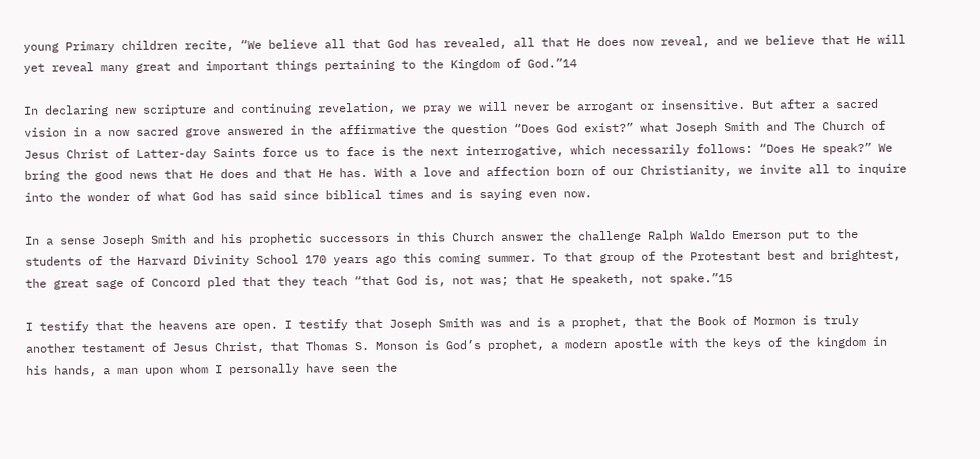young Primary children recite, “We believe all that God has revealed, all that He does now reveal, and we believe that He will yet reveal many great and important things pertaining to the Kingdom of God.”14

In declaring new scripture and continuing revelation, we pray we will never be arrogant or insensitive. But after a sacred vision in a now sacred grove answered in the affirmative the question “Does God exist?” what Joseph Smith and The Church of Jesus Christ of Latter-day Saints force us to face is the next interrogative, which necessarily follows: “Does He speak?” We bring the good news that He does and that He has. With a love and affection born of our Christianity, we invite all to inquire into the wonder of what God has said since biblical times and is saying even now.

In a sense Joseph Smith and his prophetic successors in this Church answer the challenge Ralph Waldo Emerson put to the students of the Harvard Divinity School 170 years ago this coming summer. To that group of the Protestant best and brightest, the great sage of Concord pled that they teach “that God is, not was; that He speaketh, not spake.”15

I testify that the heavens are open. I testify that Joseph Smith was and is a prophet, that the Book of Mormon is truly another testament of Jesus Christ, that Thomas S. Monson is God’s prophet, a modern apostle with the keys of the kingdom in his hands, a man upon whom I personally have seen the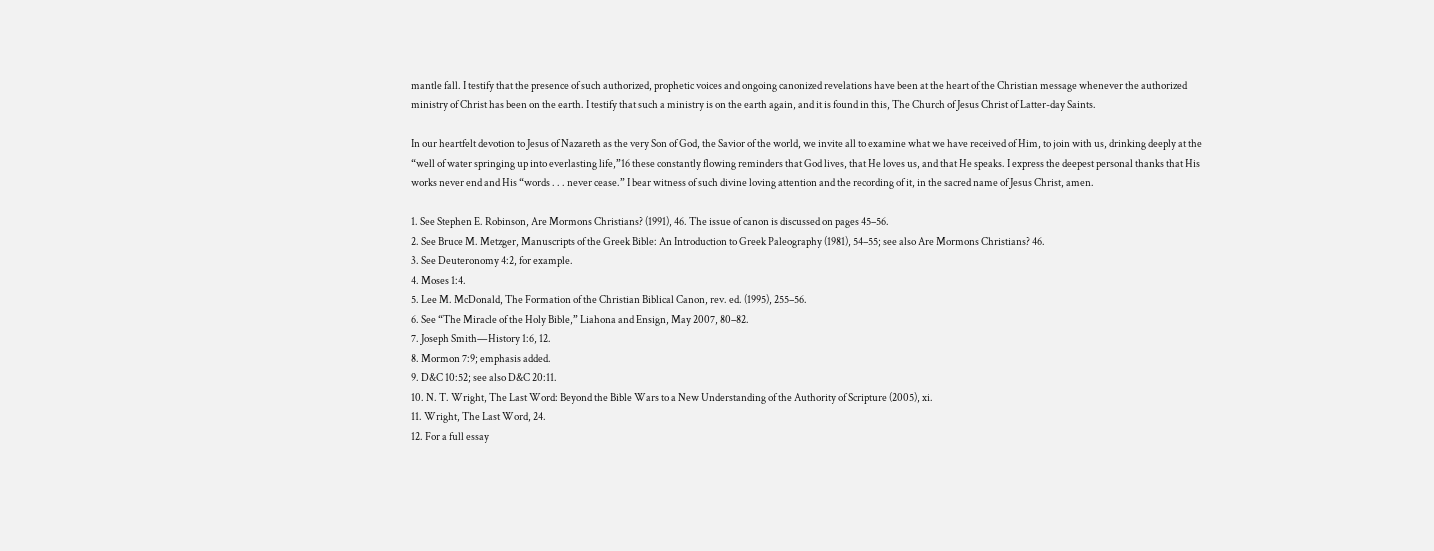mantle fall. I testify that the presence of such authorized, prophetic voices and ongoing canonized revelations have been at the heart of the Christian message whenever the authorized ministry of Christ has been on the earth. I testify that such a ministry is on the earth again, and it is found in this, The Church of Jesus Christ of Latter-day Saints.

In our heartfelt devotion to Jesus of Nazareth as the very Son of God, the Savior of the world, we invite all to examine what we have received of Him, to join with us, drinking deeply at the “well of water springing up into everlasting life,”16 these constantly flowing reminders that God lives, that He loves us, and that He speaks. I express the deepest personal thanks that His works never end and His “words . . . never cease.” I bear witness of such divine loving attention and the recording of it, in the sacred name of Jesus Christ, amen.

1. See Stephen E. Robinson, Are Mormons Christians? (1991), 46. The issue of canon is discussed on pages 45–56.
2. See Bruce M. Metzger, Manuscripts of the Greek Bible: An Introduction to Greek Paleography (1981), 54–55; see also Are Mormons Christians? 46.
3. See Deuteronomy 4:2, for example.
4. Moses 1:4.
5. Lee M. McDonald, The Formation of the Christian Biblical Canon, rev. ed. (1995), 255–56.
6. See “The Miracle of the Holy Bible,” Liahona and Ensign, May 2007, 80–82.
7. Joseph Smith—History 1:6, 12.
8. Mormon 7:9; emphasis added.
9. D&C 10:52; see also D&C 20:11.
10. N. T. Wright, The Last Word: Beyond the Bible Wars to a New Understanding of the Authority of Scripture (2005), xi.
11. Wright, The Last Word, 24.
12. For a full essay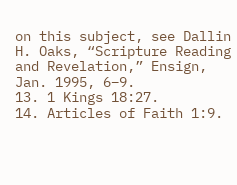on this subject, see Dallin H. Oaks, “Scripture Reading and Revelation,” Ensign, Jan. 1995, 6–9.
13. 1 Kings 18:27.
14. Articles of Faith 1:9.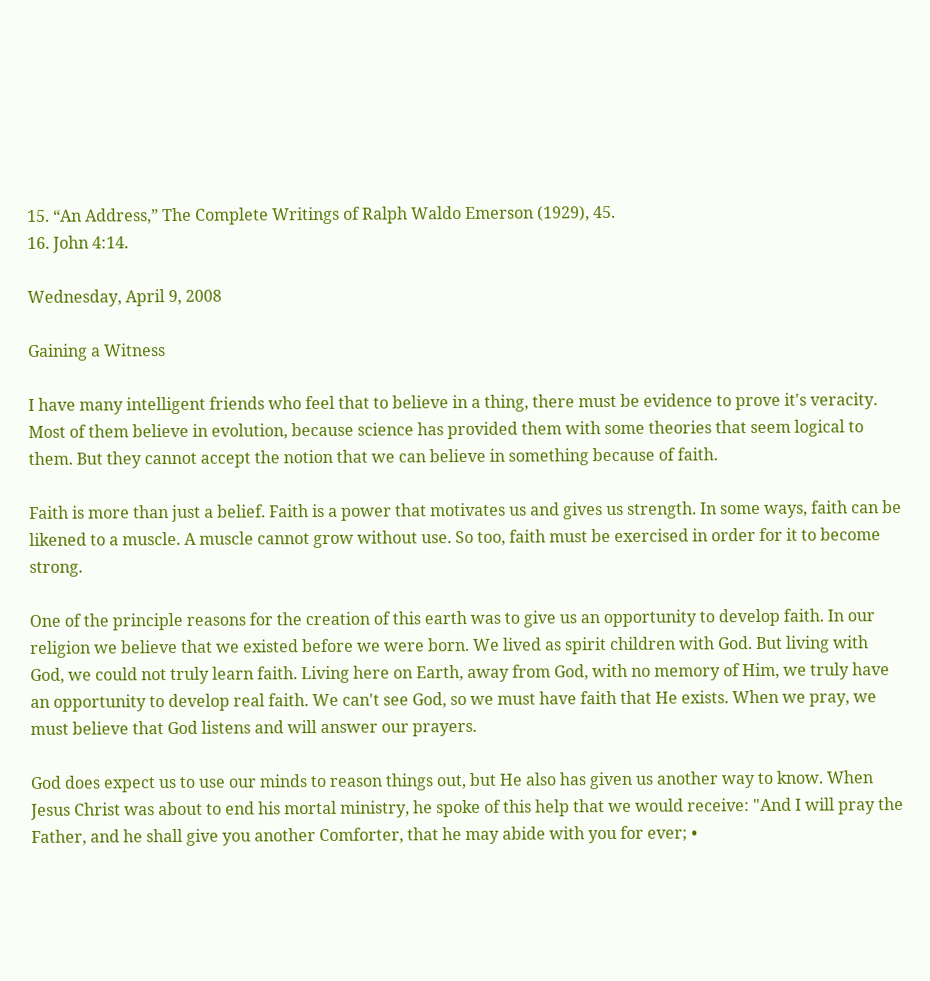15. “An Address,” The Complete Writings of Ralph Waldo Emerson (1929), 45.
16. John 4:14.

Wednesday, April 9, 2008

Gaining a Witness

I have many intelligent friends who feel that to believe in a thing, there must be evidence to prove it's veracity. Most of them believe in evolution, because science has provided them with some theories that seem logical to them. But they cannot accept the notion that we can believe in something because of faith.

Faith is more than just a belief. Faith is a power that motivates us and gives us strength. In some ways, faith can be likened to a muscle. A muscle cannot grow without use. So too, faith must be exercised in order for it to become strong.

One of the principle reasons for the creation of this earth was to give us an opportunity to develop faith. In our religion we believe that we existed before we were born. We lived as spirit children with God. But living with God, we could not truly learn faith. Living here on Earth, away from God, with no memory of Him, we truly have an opportunity to develop real faith. We can't see God, so we must have faith that He exists. When we pray, we must believe that God listens and will answer our prayers.

God does expect us to use our minds to reason things out, but He also has given us another way to know. When Jesus Christ was about to end his mortal ministry, he spoke of this help that we would receive: "And I will pray the Father, and he shall give you another Comforter, that he may abide with you for ever; •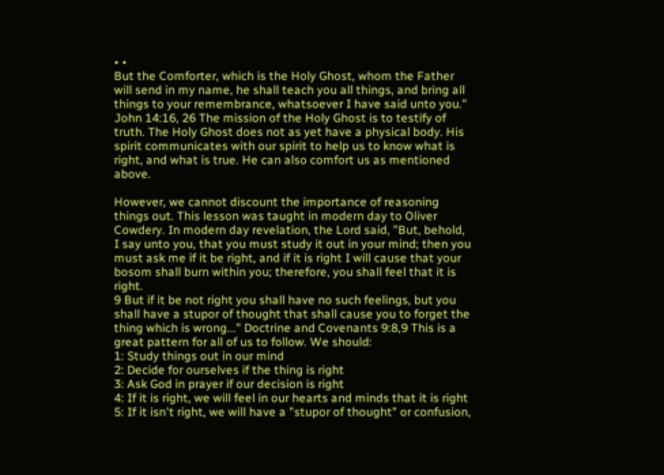• •
But the Comforter, which is the Holy Ghost, whom the Father will send in my name, he shall teach you all things, and bring all things to your remembrance, whatsoever I have said unto you." John 14:16, 26 The mission of the Holy Ghost is to testify of truth. The Holy Ghost does not as yet have a physical body. His spirit communicates with our spirit to help us to know what is right, and what is true. He can also comfort us as mentioned above.

However, we cannot discount the importance of reasoning things out. This lesson was taught in modern day to Oliver Cowdery. In modern day revelation, the Lord said, "But, behold, I say unto you, that you must study it out in your mind; then you must ask me if it be right, and if it is right I will cause that your bosom shall burn within you; therefore, you shall feel that it is right.
9 But if it be not right you shall have no such feelings, but you shall have a stupor of thought that shall cause you to forget the thing which is wrong..." Doctrine and Covenants 9:8,9 This is a great pattern for all of us to follow. We should:
1: Study things out in our mind
2: Decide for ourselves if the thing is right
3: Ask God in prayer if our decision is right
4: If it is right, we will feel in our hearts and minds that it is right
5: If it isn't right, we will have a "stupor of thought" or confusion,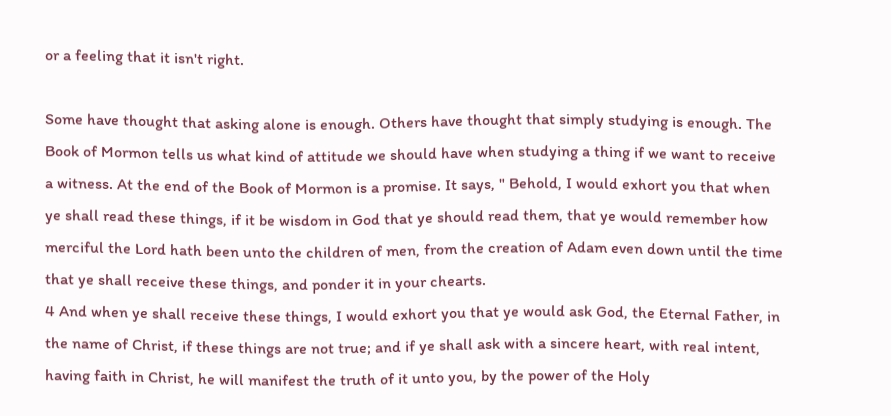or a feeling that it isn't right.

Some have thought that asking alone is enough. Others have thought that simply studying is enough. The Book of Mormon tells us what kind of attitude we should have when studying a thing if we want to receive a witness. At the end of the Book of Mormon is a promise. It says, " Behold, I would exhort you that when ye shall read these things, if it be wisdom in God that ye should read them, that ye would remember how merciful the Lord hath been unto the children of men, from the creation of Adam even down until the time that ye shall receive these things, and ponder it in your chearts.
4 And when ye shall receive these things, I would exhort you that ye would ask God, the Eternal Father, in the name of Christ, if these things are not true; and if ye shall ask with a sincere heart, with real intent, having faith in Christ, he will manifest the truth of it unto you, by the power of the Holy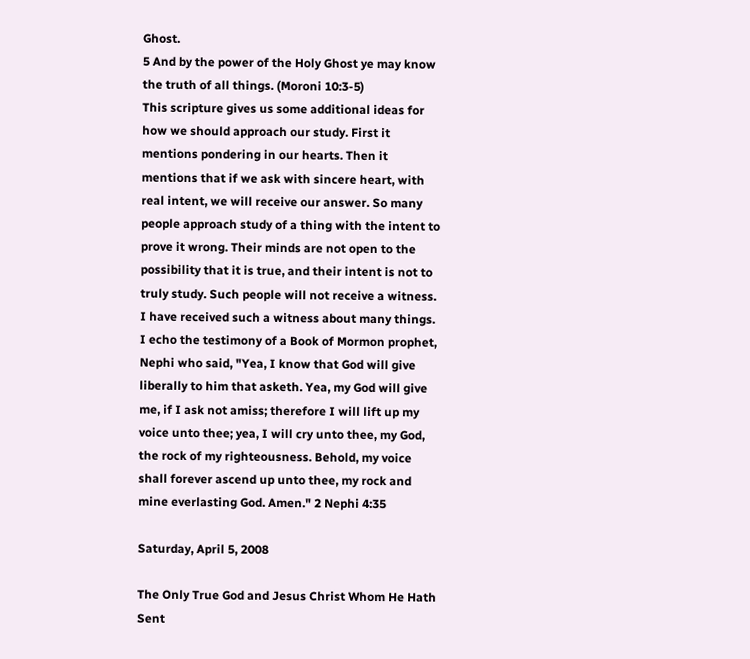Ghost.
5 And by the power of the Holy Ghost ye may know the truth of all things. (Moroni 10:3-5)
This scripture gives us some additional ideas for how we should approach our study. First it mentions pondering in our hearts. Then it mentions that if we ask with sincere heart, with real intent, we will receive our answer. So many people approach study of a thing with the intent to prove it wrong. Their minds are not open to the possibility that it is true, and their intent is not to truly study. Such people will not receive a witness. I have received such a witness about many things. I echo the testimony of a Book of Mormon prophet, Nephi who said, "Yea, I know that God will give liberally to him that asketh. Yea, my God will give me, if I ask not amiss; therefore I will lift up my voice unto thee; yea, I will cry unto thee, my God, the rock of my righteousness. Behold, my voice shall forever ascend up unto thee, my rock and mine everlasting God. Amen." 2 Nephi 4:35

Saturday, April 5, 2008

The Only True God and Jesus Christ Whom He Hath Sent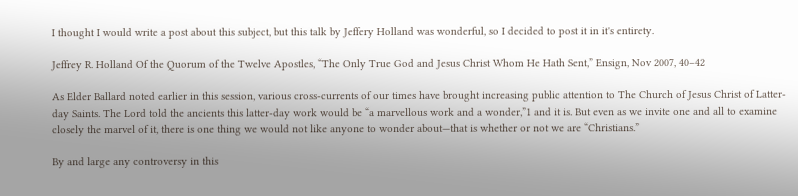I thought I would write a post about this subject, but this talk by Jeffery Holland was wonderful, so I decided to post it in it's entirety.

Jeffrey R. Holland Of the Quorum of the Twelve Apostles, “The Only True God and Jesus Christ Whom He Hath Sent,” Ensign, Nov 2007, 40–42

As Elder Ballard noted earlier in this session, various cross-currents of our times have brought increasing public attention to The Church of Jesus Christ of Latter-day Saints. The Lord told the ancients this latter-day work would be “a marvellous work and a wonder,”1 and it is. But even as we invite one and all to examine closely the marvel of it, there is one thing we would not like anyone to wonder about—that is whether or not we are “Christians.”

By and large any controversy in this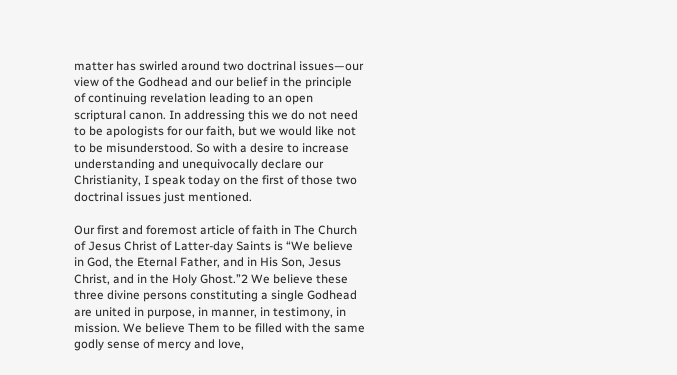matter has swirled around two doctrinal issues—our view of the Godhead and our belief in the principle of continuing revelation leading to an open scriptural canon. In addressing this we do not need to be apologists for our faith, but we would like not to be misunderstood. So with a desire to increase understanding and unequivocally declare our Christianity, I speak today on the first of those two doctrinal issues just mentioned.

Our first and foremost article of faith in The Church of Jesus Christ of Latter-day Saints is “We believe in God, the Eternal Father, and in His Son, Jesus Christ, and in the Holy Ghost.”2 We believe these three divine persons constituting a single Godhead are united in purpose, in manner, in testimony, in mission. We believe Them to be filled with the same godly sense of mercy and love,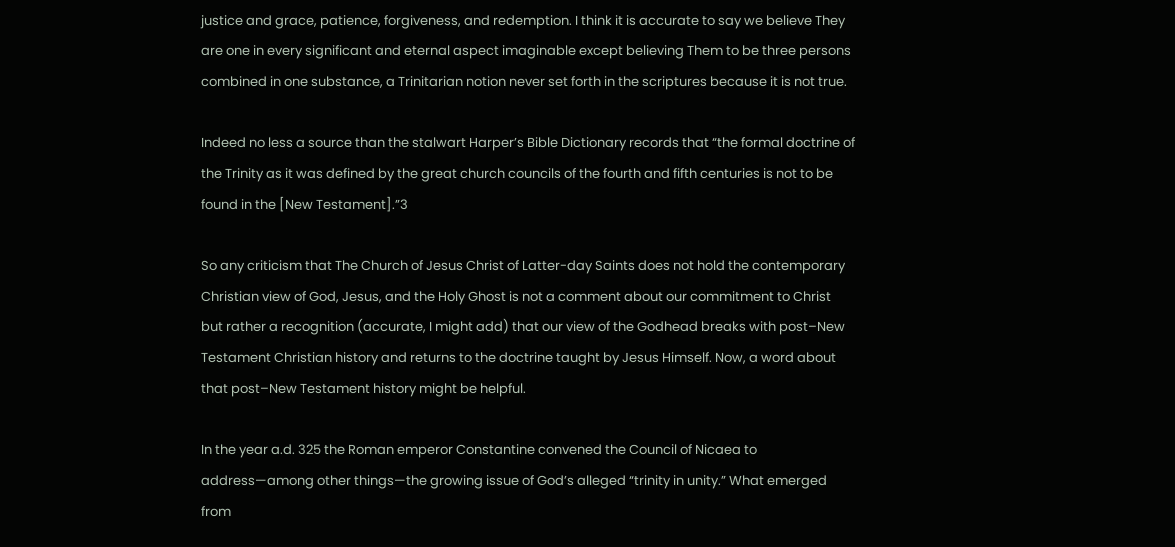justice and grace, patience, forgiveness, and redemption. I think it is accurate to say we believe They are one in every significant and eternal aspect imaginable except believing Them to be three persons combined in one substance, a Trinitarian notion never set forth in the scriptures because it is not true.

Indeed no less a source than the stalwart Harper’s Bible Dictionary records that “the formal doctrine of the Trinity as it was defined by the great church councils of the fourth and fifth centuries is not to be found in the [New Testament].”3

So any criticism that The Church of Jesus Christ of Latter-day Saints does not hold the contemporary Christian view of God, Jesus, and the Holy Ghost is not a comment about our commitment to Christ but rather a recognition (accurate, I might add) that our view of the Godhead breaks with post–New Testament Christian history and returns to the doctrine taught by Jesus Himself. Now, a word about that post–New Testament history might be helpful.

In the year a.d. 325 the Roman emperor Constantine convened the Council of Nicaea to address—among other things—the growing issue of God’s alleged “trinity in unity.” What emerged from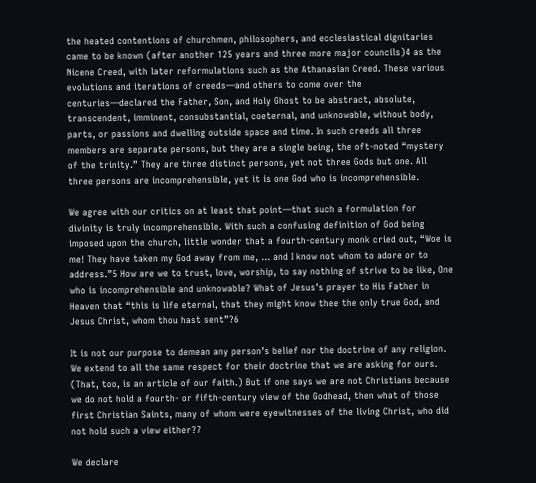the heated contentions of churchmen, philosophers, and ecclesiastical dignitaries came to be known (after another 125 years and three more major councils)4 as the Nicene Creed, with later reformulations such as the Athanasian Creed. These various evolutions and iterations of creeds—and others to come over the centuries—declared the Father, Son, and Holy Ghost to be abstract, absolute, transcendent, imminent, consubstantial, coeternal, and unknowable, without body, parts, or passions and dwelling outside space and time. In such creeds all three members are separate persons, but they are a single being, the oft-noted “mystery of the trinity.” They are three distinct persons, yet not three Gods but one. All three persons are incomprehensible, yet it is one God who is incomprehensible.

We agree with our critics on at least that point—that such a formulation for divinity is truly incomprehensible. With such a confusing definition of God being imposed upon the church, little wonder that a fourth-century monk cried out, “Woe is me! They have taken my God away from me, … and I know not whom to adore or to address.”5 How are we to trust, love, worship, to say nothing of strive to be like, One who is incomprehensible and unknowable? What of Jesus’s prayer to His Father in Heaven that “this is life eternal, that they might know thee the only true God, and Jesus Christ, whom thou hast sent”?6

It is not our purpose to demean any person’s belief nor the doctrine of any religion. We extend to all the same respect for their doctrine that we are asking for ours. (That, too, is an article of our faith.) But if one says we are not Christians because we do not hold a fourth- or fifth-century view of the Godhead, then what of those first Christian Saints, many of whom were eyewitnesses of the living Christ, who did not hold such a view either?7

We declare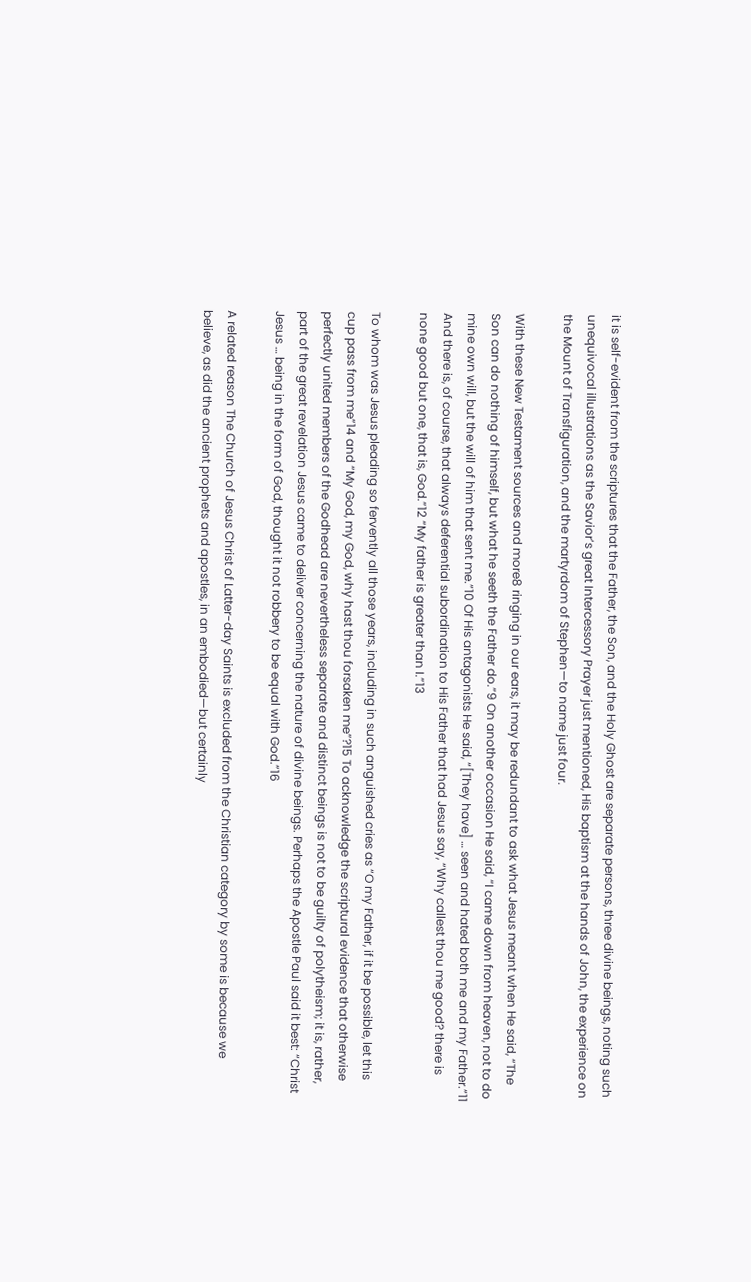it is self-evident from the scriptures that the Father, the Son, and the Holy Ghost are separate persons, three divine beings, noting such unequivocal illustrations as the Savior’s great Intercessory Prayer just mentioned, His baptism at the hands of John, the experience on the Mount of Transfiguration, and the martyrdom of Stephen—to name just four.

With these New Testament sources and more8 ringing in our ears, it may be redundant to ask what Jesus meant when He said, “The Son can do nothing of himself, but what he seeth the Father do.”9 On another occasion He said, “I came down from heaven, not to do mine own will, but the will of him that sent me.”10 Of His antagonists He said, “[They have] … seen and hated both me and my Father.”11 And there is, of course, that always deferential subordination to His Father that had Jesus say, “Why callest thou me good? there is none good but one, that is, God.”12 “My father is greater than I.”13

To whom was Jesus pleading so fervently all those years, including in such anguished cries as “O my Father, if it be possible, let this cup pass from me”14 and “My God, my God, why hast thou forsaken me”?15 To acknowledge the scriptural evidence that otherwise perfectly united members of the Godhead are nevertheless separate and distinct beings is not to be guilty of polytheism; it is, rather, part of the great revelation Jesus came to deliver concerning the nature of divine beings. Perhaps the Apostle Paul said it best: “Christ Jesus … being in the form of God, thought it not robbery to be equal with God.”16

A related reason The Church of Jesus Christ of Latter-day Saints is excluded from the Christian category by some is because we believe, as did the ancient prophets and apostles, in an embodied—but certainly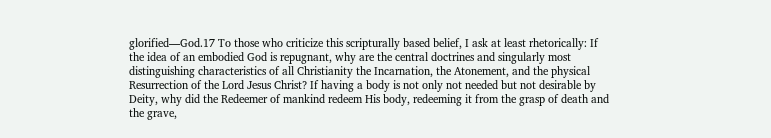glorified—God.17 To those who criticize this scripturally based belief, I ask at least rhetorically: If the idea of an embodied God is repugnant, why are the central doctrines and singularly most distinguishing characteristics of all Christianity the Incarnation, the Atonement, and the physical Resurrection of the Lord Jesus Christ? If having a body is not only not needed but not desirable by Deity, why did the Redeemer of mankind redeem His body, redeeming it from the grasp of death and the grave,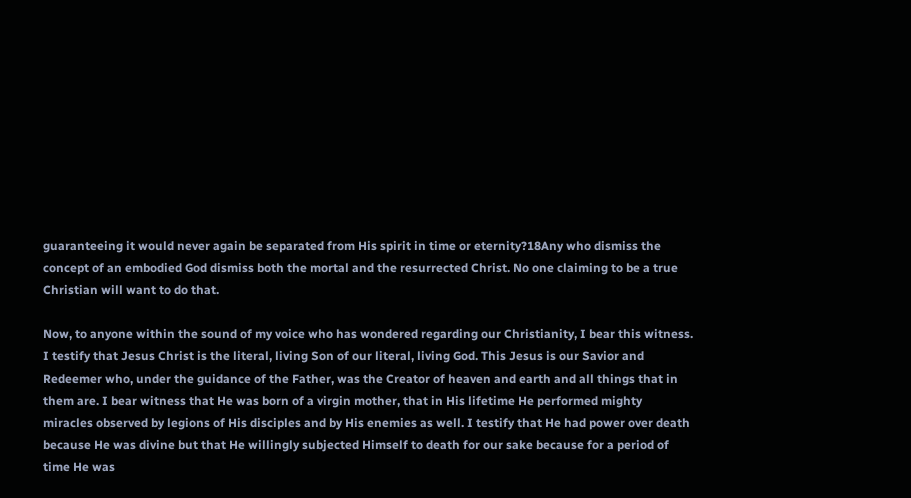guaranteeing it would never again be separated from His spirit in time or eternity?18Any who dismiss the concept of an embodied God dismiss both the mortal and the resurrected Christ. No one claiming to be a true Christian will want to do that.

Now, to anyone within the sound of my voice who has wondered regarding our Christianity, I bear this witness. I testify that Jesus Christ is the literal, living Son of our literal, living God. This Jesus is our Savior and Redeemer who, under the guidance of the Father, was the Creator of heaven and earth and all things that in them are. I bear witness that He was born of a virgin mother, that in His lifetime He performed mighty miracles observed by legions of His disciples and by His enemies as well. I testify that He had power over death because He was divine but that He willingly subjected Himself to death for our sake because for a period of time He was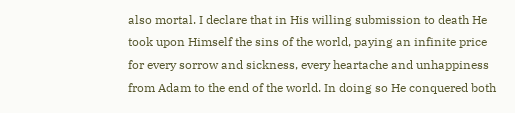also mortal. I declare that in His willing submission to death He took upon Himself the sins of the world, paying an infinite price for every sorrow and sickness, every heartache and unhappiness from Adam to the end of the world. In doing so He conquered both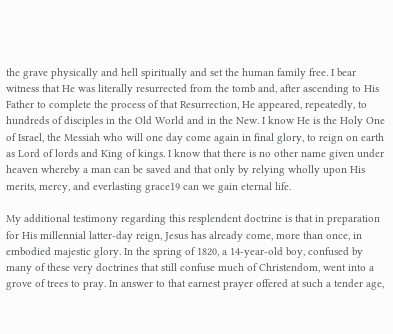the grave physically and hell spiritually and set the human family free. I bear witness that He was literally resurrected from the tomb and, after ascending to His Father to complete the process of that Resurrection, He appeared, repeatedly, to hundreds of disciples in the Old World and in the New. I know He is the Holy One of Israel, the Messiah who will one day come again in final glory, to reign on earth as Lord of lords and King of kings. I know that there is no other name given under heaven whereby a man can be saved and that only by relying wholly upon His merits, mercy, and everlasting grace19 can we gain eternal life.

My additional testimony regarding this resplendent doctrine is that in preparation for His millennial latter-day reign, Jesus has already come, more than once, in embodied majestic glory. In the spring of 1820, a 14-year-old boy, confused by many of these very doctrines that still confuse much of Christendom, went into a grove of trees to pray. In answer to that earnest prayer offered at such a tender age,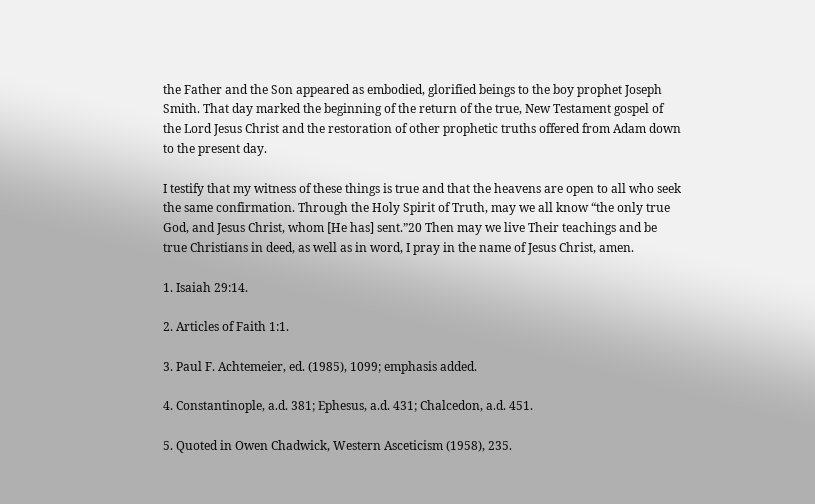the Father and the Son appeared as embodied, glorified beings to the boy prophet Joseph Smith. That day marked the beginning of the return of the true, New Testament gospel of the Lord Jesus Christ and the restoration of other prophetic truths offered from Adam down to the present day.

I testify that my witness of these things is true and that the heavens are open to all who seek the same confirmation. Through the Holy Spirit of Truth, may we all know “the only true God, and Jesus Christ, whom [He has] sent.”20 Then may we live Their teachings and be true Christians in deed, as well as in word, I pray in the name of Jesus Christ, amen.

1. Isaiah 29:14.

2. Articles of Faith 1:1.

3. Paul F. Achtemeier, ed. (1985), 1099; emphasis added.

4. Constantinople, a.d. 381; Ephesus, a.d. 431; Chalcedon, a.d. 451.

5. Quoted in Owen Chadwick, Western Asceticism (1958), 235.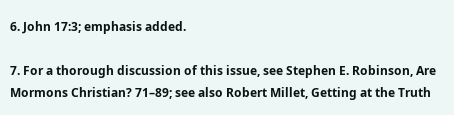6. John 17:3; emphasis added.

7. For a thorough discussion of this issue, see Stephen E. Robinson, Are Mormons Christian? 71–89; see also Robert Millet, Getting at the Truth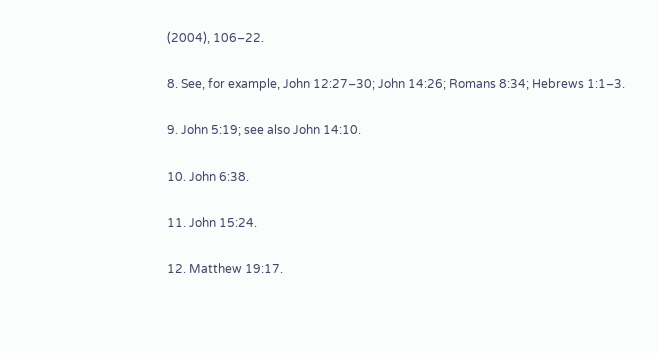(2004), 106–22.

8. See, for example, John 12:27–30; John 14:26; Romans 8:34; Hebrews 1:1–3.

9. John 5:19; see also John 14:10.

10. John 6:38.

11. John 15:24.

12. Matthew 19:17.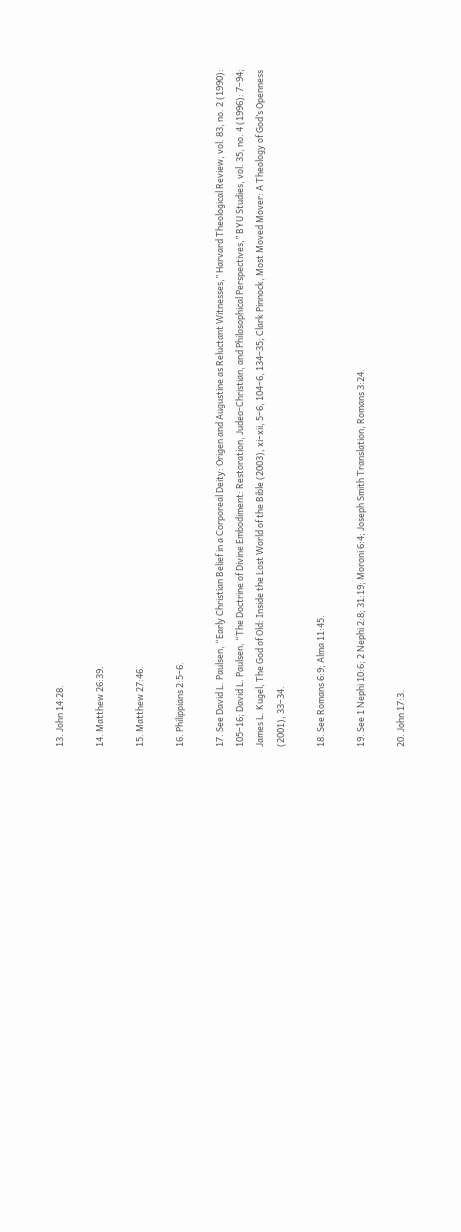13. John 14:28.

14. Matthew 26:39.

15. Matthew 27:46.

16. Philippians 2:5–6.

17. See David L. Paulsen, “Early Christian Belief in a Corporeal Deity: Origen and Augustine as Reluctant Witnesses,” Harvard Theological Review, vol. 83, no. 2 (1990): 105–16; David L. Paulsen, “The Doctrine of Divine Embodiment: Restoration, Judeo-Christian, and Philosophical Perspectives,” BYU Studies, vol. 35, no. 4 (1996): 7–94; James L. Kugel, The God of Old: Inside the Lost World of the Bible (2003), xi–xii, 5–6, 104–6, 134–35; Clark Pinnock, Most Moved Mover: A Theology of God’s Openness (2001), 33–34.

18. See Romans 6:9; Alma 11:45.

19. See 1 Nephi 10:6; 2 Nephi 2:8; 31:19; Moroni 6:4; Joseph Smith Translation, Romans 3:24.

20. John 17:3.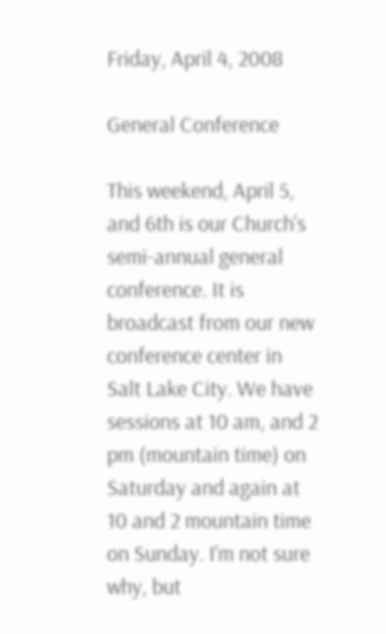Friday, April 4, 2008

General Conference

This weekend, April 5, and 6th is our Church's semi-annual general conference. It is broadcast from our new conference center in Salt Lake City. We have sessions at 10 am, and 2 pm (mountain time) on Saturday and again at 10 and 2 mountain time on Sunday. I'm not sure why, but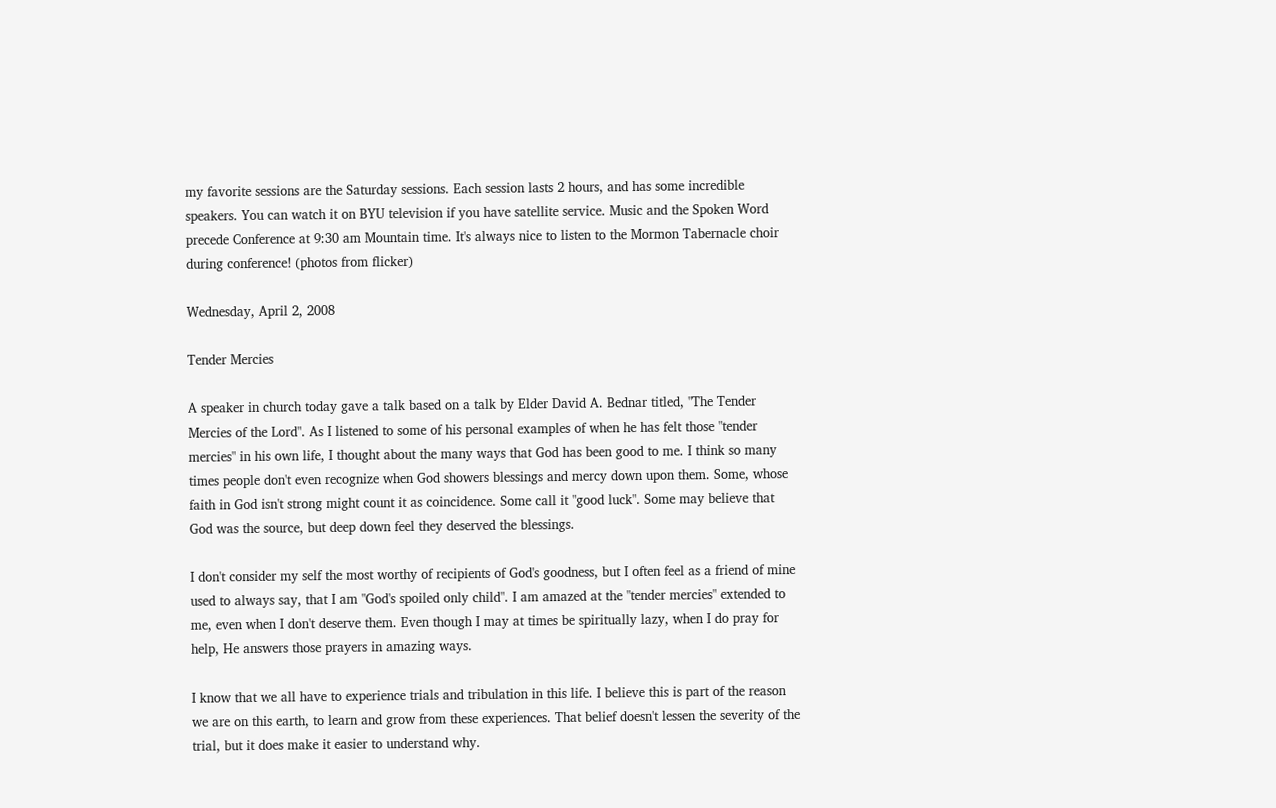my favorite sessions are the Saturday sessions. Each session lasts 2 hours, and has some incredible speakers. You can watch it on BYU television if you have satellite service. Music and the Spoken Word precede Conference at 9:30 am Mountain time. It's always nice to listen to the Mormon Tabernacle choir during conference! (photos from flicker)

Wednesday, April 2, 2008

Tender Mercies

A speaker in church today gave a talk based on a talk by Elder David A. Bednar titled, "The Tender Mercies of the Lord". As I listened to some of his personal examples of when he has felt those "tender mercies" in his own life, I thought about the many ways that God has been good to me. I think so many times people don't even recognize when God showers blessings and mercy down upon them. Some, whose faith in God isn't strong might count it as coincidence. Some call it "good luck". Some may believe that God was the source, but deep down feel they deserved the blessings.

I don't consider my self the most worthy of recipients of God's goodness, but I often feel as a friend of mine used to always say, that I am "God's spoiled only child". I am amazed at the "tender mercies" extended to me, even when I don't deserve them. Even though I may at times be spiritually lazy, when I do pray for help, He answers those prayers in amazing ways.

I know that we all have to experience trials and tribulation in this life. I believe this is part of the reason we are on this earth, to learn and grow from these experiences. That belief doesn't lessen the severity of the trial, but it does make it easier to understand why.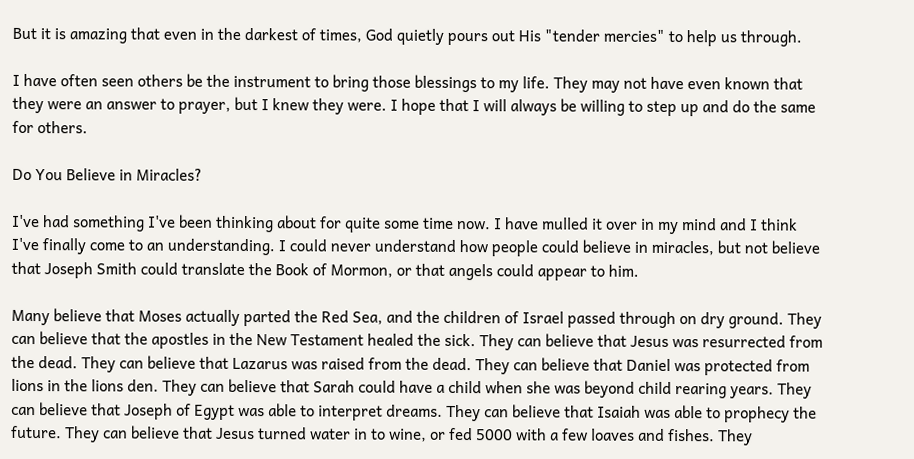But it is amazing that even in the darkest of times, God quietly pours out His "tender mercies" to help us through.

I have often seen others be the instrument to bring those blessings to my life. They may not have even known that they were an answer to prayer, but I knew they were. I hope that I will always be willing to step up and do the same for others.

Do You Believe in Miracles?

I've had something I've been thinking about for quite some time now. I have mulled it over in my mind and I think I've finally come to an understanding. I could never understand how people could believe in miracles, but not believe that Joseph Smith could translate the Book of Mormon, or that angels could appear to him.

Many believe that Moses actually parted the Red Sea, and the children of Israel passed through on dry ground. They can believe that the apostles in the New Testament healed the sick. They can believe that Jesus was resurrected from the dead. They can believe that Lazarus was raised from the dead. They can believe that Daniel was protected from lions in the lions den. They can believe that Sarah could have a child when she was beyond child rearing years. They can believe that Joseph of Egypt was able to interpret dreams. They can believe that Isaiah was able to prophecy the future. They can believe that Jesus turned water in to wine, or fed 5000 with a few loaves and fishes. They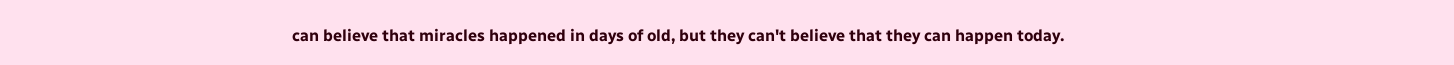can believe that miracles happened in days of old, but they can't believe that they can happen today.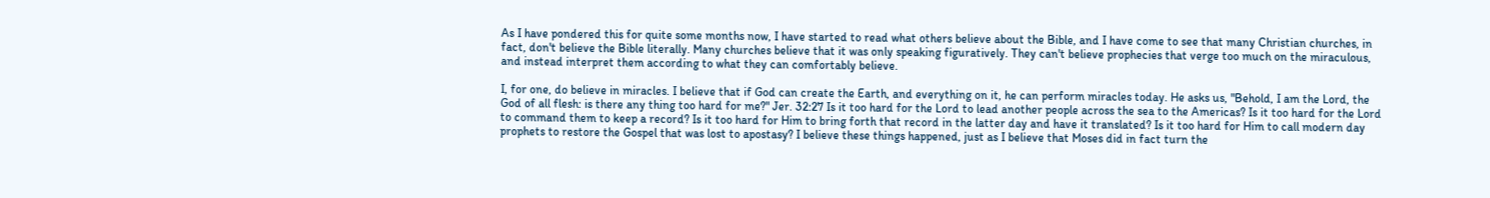As I have pondered this for quite some months now, I have started to read what others believe about the Bible, and I have come to see that many Christian churches, in fact, don't believe the Bible literally. Many churches believe that it was only speaking figuratively. They can't believe prophecies that verge too much on the miraculous, and instead interpret them according to what they can comfortably believe.

I, for one, do believe in miracles. I believe that if God can create the Earth, and everything on it, he can perform miracles today. He asks us, "Behold, I am the Lord, the God of all flesh: is there any thing too hard for me?" Jer. 32:27 Is it too hard for the Lord to lead another people across the sea to the Americas? Is it too hard for the Lord to command them to keep a record? Is it too hard for Him to bring forth that record in the latter day and have it translated? Is it too hard for Him to call modern day prophets to restore the Gospel that was lost to apostasy? I believe these things happened, just as I believe that Moses did in fact turn the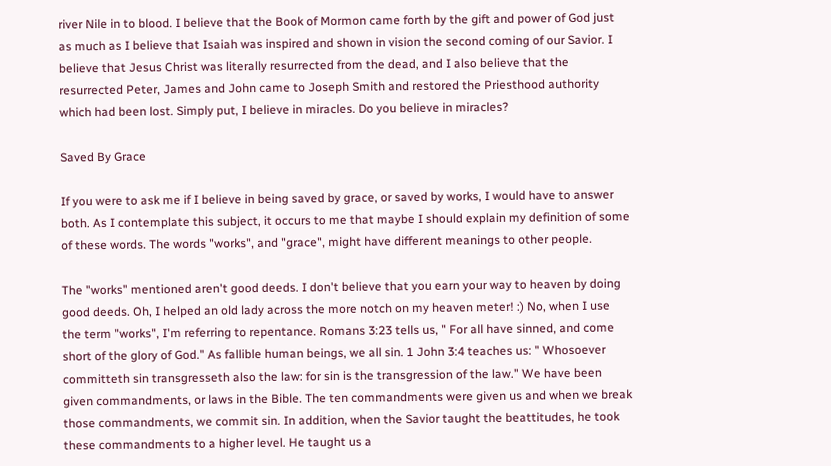river Nile in to blood. I believe that the Book of Mormon came forth by the gift and power of God just as much as I believe that Isaiah was inspired and shown in vision the second coming of our Savior. I believe that Jesus Christ was literally resurrected from the dead, and I also believe that the resurrected Peter, James and John came to Joseph Smith and restored the Priesthood authority which had been lost. Simply put, I believe in miracles. Do you believe in miracles?

Saved By Grace

If you were to ask me if I believe in being saved by grace, or saved by works, I would have to answer both. As I contemplate this subject, it occurs to me that maybe I should explain my definition of some of these words. The words "works", and "grace", might have different meanings to other people.

The "works" mentioned aren't good deeds. I don't believe that you earn your way to heaven by doing good deeds. Oh, I helped an old lady across the more notch on my heaven meter! :) No, when I use the term "works", I'm referring to repentance. Romans 3:23 tells us, " For all have sinned, and come short of the glory of God." As fallible human beings, we all sin. 1 John 3:4 teaches us: " Whosoever committeth sin transgresseth also the law: for sin is the transgression of the law." We have been given commandments, or laws in the Bible. The ten commandments were given us and when we break those commandments, we commit sin. In addition, when the Savior taught the beattitudes, he took these commandments to a higher level. He taught us a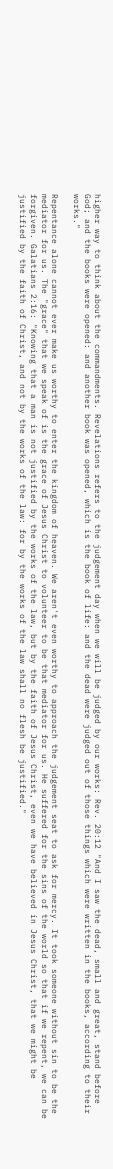higher way to think about the commandments. Revelations refers to the judgement day when we will be judged by our works: Rev. 20:12 "And I saw the dead, small and great, stand before God; and the books were opened: and another book was opened, which is the book of life: and the dead were judged out of those things which were written in the books, according to their works."

Repentance alone cannot ever make us worthy to enter the kingdom of heaven. We aren't even worthy to approach the judgement seat to ask for mercy. It took someone without sin to be the mediator for us. The "grace" that we speak of is the grace of Jesus Christ to volunteer to be that mediator for us. He suffered for the sins of the world so that if we repent, we can be forgiven. Galatians 2:16: "Knowing that a man is not justified by the works of the law, but by the faith of Jesus Christ, even we have believed in Jesus Christ, that we might be justified by the faith of Christ, and not by the works of the law: for by the works of the law shall no flesh be justified."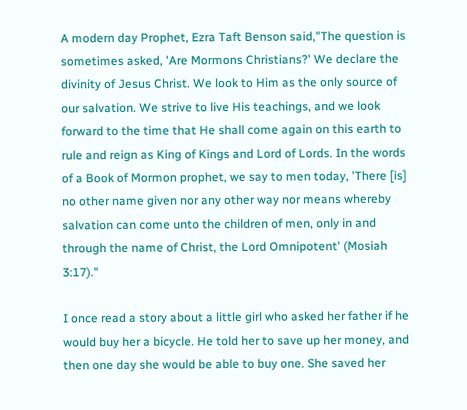A modern day Prophet, Ezra Taft Benson said,"The question is sometimes asked, 'Are Mormons Christians?' We declare the divinity of Jesus Christ. We look to Him as the only source of our salvation. We strive to live His teachings, and we look forward to the time that He shall come again on this earth to rule and reign as King of Kings and Lord of Lords. In the words of a Book of Mormon prophet, we say to men today, 'There [is] no other name given nor any other way nor means whereby salvation can come unto the children of men, only in and through the name of Christ, the Lord Omnipotent' (Mosiah 3:17)."

I once read a story about a little girl who asked her father if he would buy her a bicycle. He told her to save up her money, and then one day she would be able to buy one. She saved her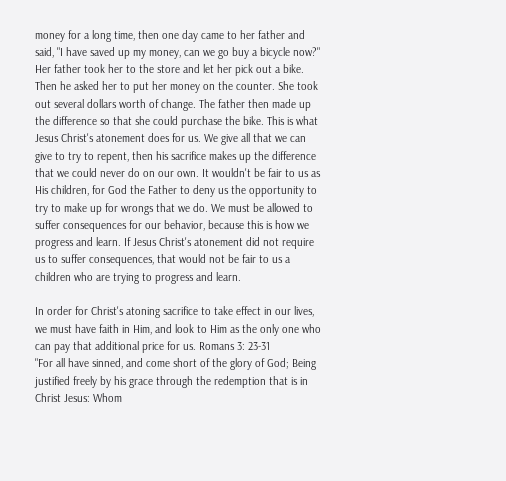money for a long time, then one day came to her father and said, "I have saved up my money, can we go buy a bicycle now?" Her father took her to the store and let her pick out a bike. Then he asked her to put her money on the counter. She took out several dollars worth of change. The father then made up the difference so that she could purchase the bike. This is what Jesus Christ's atonement does for us. We give all that we can give to try to repent, then his sacrifice makes up the difference that we could never do on our own. It wouldn't be fair to us as His children, for God the Father to deny us the opportunity to try to make up for wrongs that we do. We must be allowed to suffer consequences for our behavior, because this is how we progress and learn. If Jesus Christ's atonement did not require us to suffer consequences, that would not be fair to us a children who are trying to progress and learn.

In order for Christ's atoning sacrifice to take effect in our lives, we must have faith in Him, and look to Him as the only one who can pay that additional price for us. Romans 3: 23-31
"For all have sinned, and come short of the glory of God; Being justified freely by his grace through the redemption that is in Christ Jesus: Whom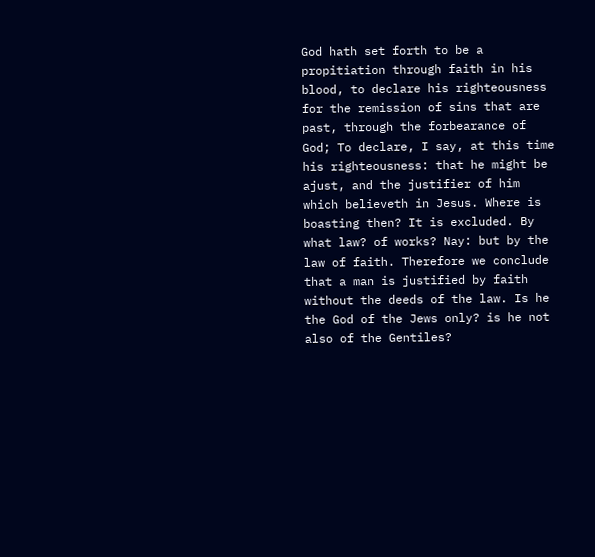God hath set forth to be a propitiation through faith in his blood, to declare his righteousness for the remission of sins that are past, through the forbearance of God; To declare, I say, at this time his righteousness: that he might be ajust, and the justifier of him which believeth in Jesus. Where is boasting then? It is excluded. By what law? of works? Nay: but by the law of faith. Therefore we conclude that a man is justified by faith without the deeds of the law. Is he the God of the Jews only? is he not also of the Gentiles?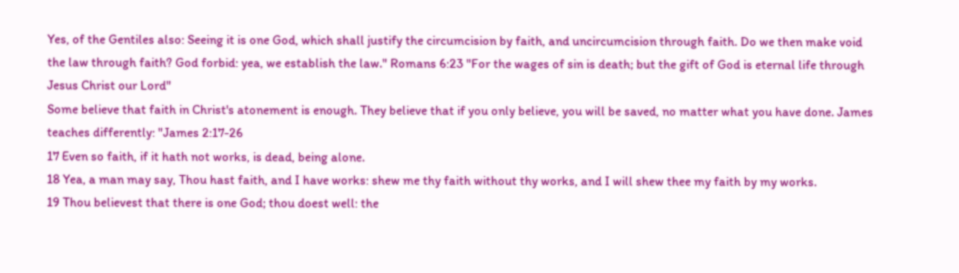Yes, of the Gentiles also: Seeing it is one God, which shall justify the circumcision by faith, and uncircumcision through faith. Do we then make void the law through faith? God forbid: yea, we establish the law." Romans 6:23 "For the wages of sin is death; but the gift of God is eternal life through Jesus Christ our Lord"
Some believe that faith in Christ's atonement is enough. They believe that if you only believe, you will be saved, no matter what you have done. James teaches differently: "James 2:17-26
17 Even so faith, if it hath not works, is dead, being alone.
18 Yea, a man may say, Thou hast faith, and I have works: shew me thy faith without thy works, and I will shew thee my faith by my works.
19 Thou believest that there is one God; thou doest well: the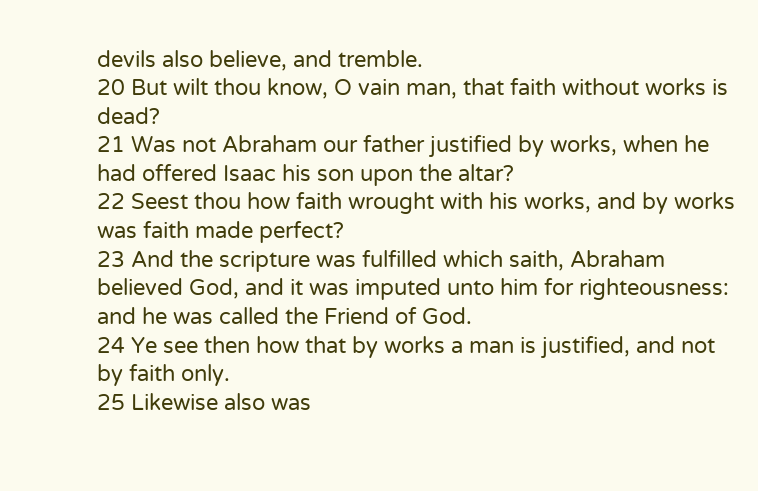devils also believe, and tremble.
20 But wilt thou know, O vain man, that faith without works is dead?
21 Was not Abraham our father justified by works, when he had offered Isaac his son upon the altar?
22 Seest thou how faith wrought with his works, and by works was faith made perfect?
23 And the scripture was fulfilled which saith, Abraham believed God, and it was imputed unto him for righteousness: and he was called the Friend of God.
24 Ye see then how that by works a man is justified, and not by faith only.
25 Likewise also was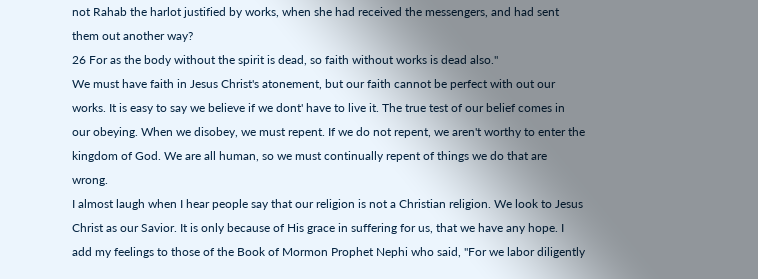not Rahab the harlot justified by works, when she had received the messengers, and had sent them out another way?
26 For as the body without the spirit is dead, so faith without works is dead also."
We must have faith in Jesus Christ's atonement, but our faith cannot be perfect with out our works. It is easy to say we believe if we dont' have to live it. The true test of our belief comes in our obeying. When we disobey, we must repent. If we do not repent, we aren't worthy to enter the kingdom of God. We are all human, so we must continually repent of things we do that are wrong.
I almost laugh when I hear people say that our religion is not a Christian religion. We look to Jesus Christ as our Savior. It is only because of His grace in suffering for us, that we have any hope. I add my feelings to those of the Book of Mormon Prophet Nephi who said, "For we labor diligently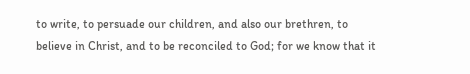to write, to persuade our children, and also our brethren, to believe in Christ, and to be reconciled to God; for we know that it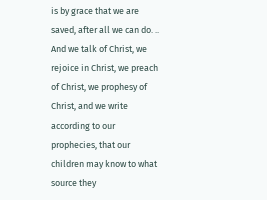is by grace that we are saved, after all we can do. .. And we talk of Christ, we rejoice in Christ, we preach of Christ, we prophesy of Christ, and we write according to our prophecies, that our children may know to what source they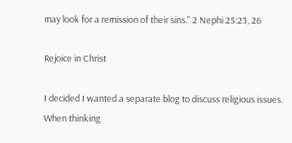may look for a remission of their sins." 2 Nephi 25:23, 26

Rejoice in Christ

I decided I wanted a separate blog to discuss religious issues. When thinking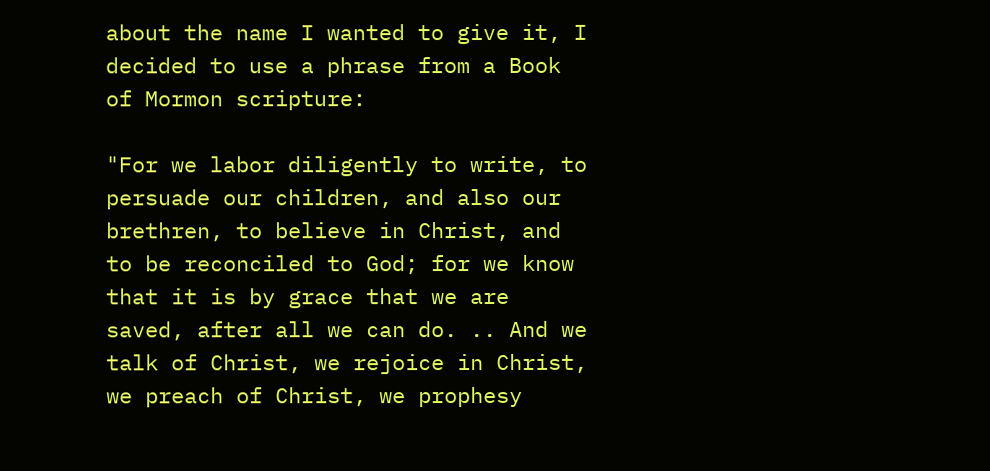about the name I wanted to give it, I decided to use a phrase from a Book of Mormon scripture:

"For we labor diligently to write, to persuade our children, and also our brethren, to believe in Christ, and to be reconciled to God; for we know that it is by grace that we are saved, after all we can do. .. And we talk of Christ, we rejoice in Christ, we preach of Christ, we prophesy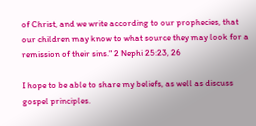of Christ, and we write according to our prophecies, that our children may know to what source they may look for a remission of their sins." 2 Nephi 25:23, 26

I hope to be able to share my beliefs, as well as discuss gospel principles.